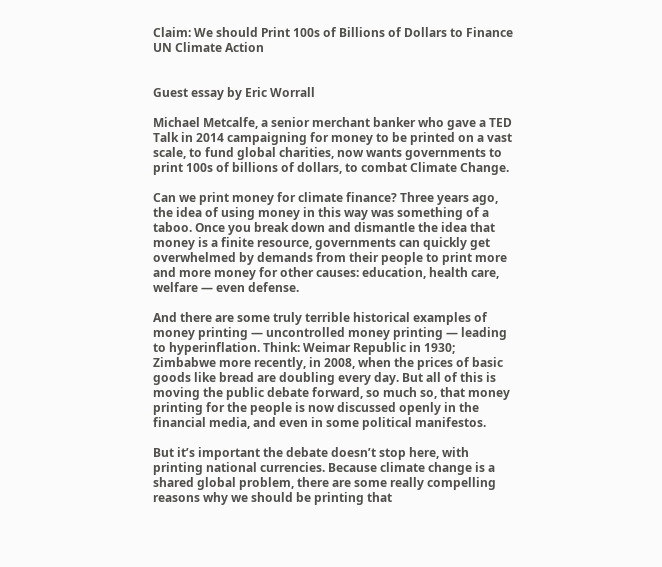Claim: We should Print 100s of Billions of Dollars to Finance UN Climate Action


Guest essay by Eric Worrall

Michael Metcalfe, a senior merchant banker who gave a TED Talk in 2014 campaigning for money to be printed on a vast scale, to fund global charities, now wants governments to print 100s of billions of dollars, to combat Climate Change.

Can we print money for climate finance? Three years ago, the idea of using money in this way was something of a taboo. Once you break down and dismantle the idea that money is a finite resource, governments can quickly get overwhelmed by demands from their people to print more and more money for other causes: education, health care, welfare — even defense.

And there are some truly terrible historical examples of money printing — uncontrolled money printing — leading to hyperinflation. Think: Weimar Republic in 1930; Zimbabwe more recently, in 2008, when the prices of basic goods like bread are doubling every day. But all of this is moving the public debate forward, so much so, that money printing for the people is now discussed openly in the financial media, and even in some political manifestos.

But it’s important the debate doesn’t stop here, with printing national currencies. Because climate change is a shared global problem, there are some really compelling reasons why we should be printing that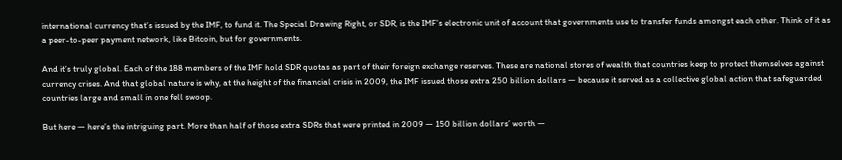international currency that’s issued by the IMF, to fund it. The Special Drawing Right, or SDR, is the IMF’s electronic unit of account that governments use to transfer funds amongst each other. Think of it as a peer-to-peer payment network, like Bitcoin, but for governments.

And it’s truly global. Each of the 188 members of the IMF hold SDR quotas as part of their foreign exchange reserves. These are national stores of wealth that countries keep to protect themselves against currency crises. And that global nature is why, at the height of the financial crisis in 2009, the IMF issued those extra 250 billion dollars — because it served as a collective global action that safeguarded countries large and small in one fell swoop.

But here — here’s the intriguing part. More than half of those extra SDRs that were printed in 2009 — 150 billion dollars’ worth —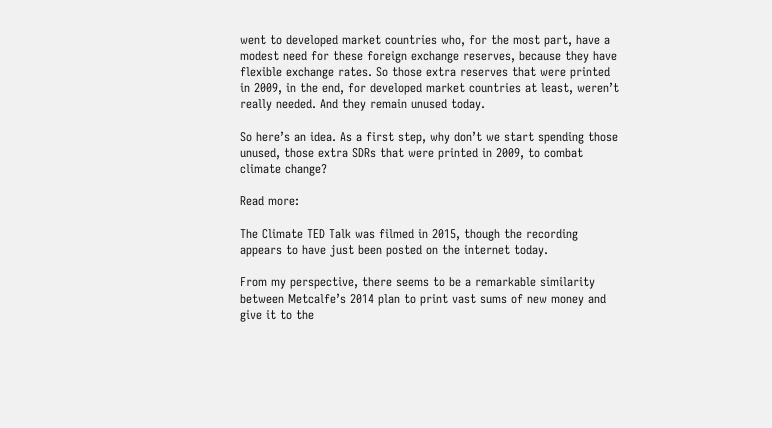went to developed market countries who, for the most part, have a modest need for these foreign exchange reserves, because they have flexible exchange rates. So those extra reserves that were printed in 2009, in the end, for developed market countries at least, weren’t really needed. And they remain unused today.

So here’s an idea. As a first step, why don’t we start spending those unused, those extra SDRs that were printed in 2009, to combat climate change?

Read more:

The Climate TED Talk was filmed in 2015, though the recording appears to have just been posted on the internet today.

From my perspective, there seems to be a remarkable similarity between Metcalfe’s 2014 plan to print vast sums of new money and give it to the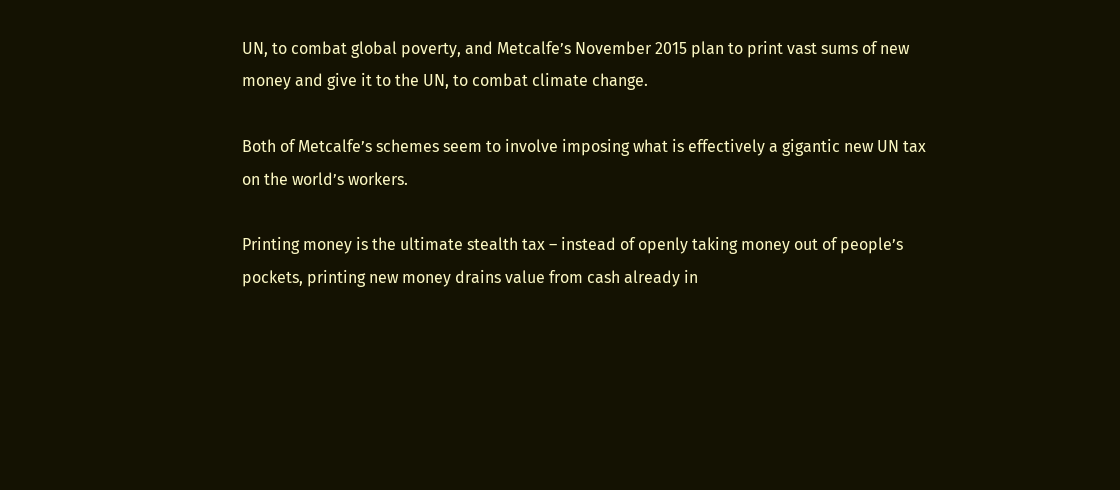UN, to combat global poverty, and Metcalfe’s November 2015 plan to print vast sums of new money and give it to the UN, to combat climate change.

Both of Metcalfe’s schemes seem to involve imposing what is effectively a gigantic new UN tax on the world’s workers.

Printing money is the ultimate stealth tax – instead of openly taking money out of people’s pockets, printing new money drains value from cash already in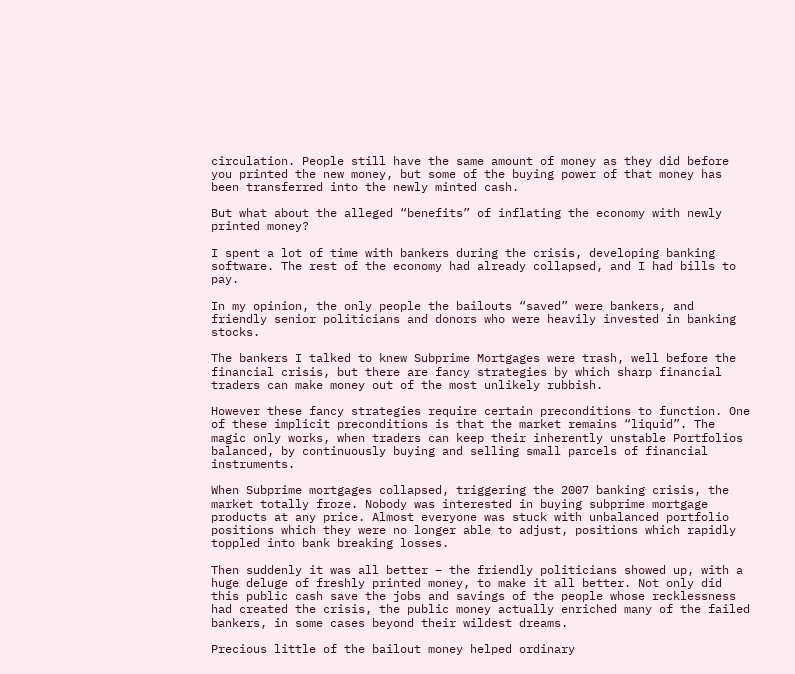circulation. People still have the same amount of money as they did before you printed the new money, but some of the buying power of that money has been transferred into the newly minted cash.

But what about the alleged “benefits” of inflating the economy with newly printed money?

I spent a lot of time with bankers during the crisis, developing banking software. The rest of the economy had already collapsed, and I had bills to pay.

In my opinion, the only people the bailouts “saved” were bankers, and friendly senior politicians and donors who were heavily invested in banking stocks.

The bankers I talked to knew Subprime Mortgages were trash, well before the financial crisis, but there are fancy strategies by which sharp financial traders can make money out of the most unlikely rubbish.

However these fancy strategies require certain preconditions to function. One of these implicit preconditions is that the market remains “liquid”. The magic only works, when traders can keep their inherently unstable Portfolios balanced, by continuously buying and selling small parcels of financial instruments.

When Subprime mortgages collapsed, triggering the 2007 banking crisis, the market totally froze. Nobody was interested in buying subprime mortgage products at any price. Almost everyone was stuck with unbalanced portfolio positions which they were no longer able to adjust, positions which rapidly toppled into bank breaking losses.

Then suddenly it was all better – the friendly politicians showed up, with a huge deluge of freshly printed money, to make it all better. Not only did this public cash save the jobs and savings of the people whose recklessness had created the crisis, the public money actually enriched many of the failed bankers, in some cases beyond their wildest dreams.

Precious little of the bailout money helped ordinary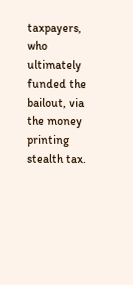taxpayers, who ultimately funded the bailout, via the money printing stealth tax.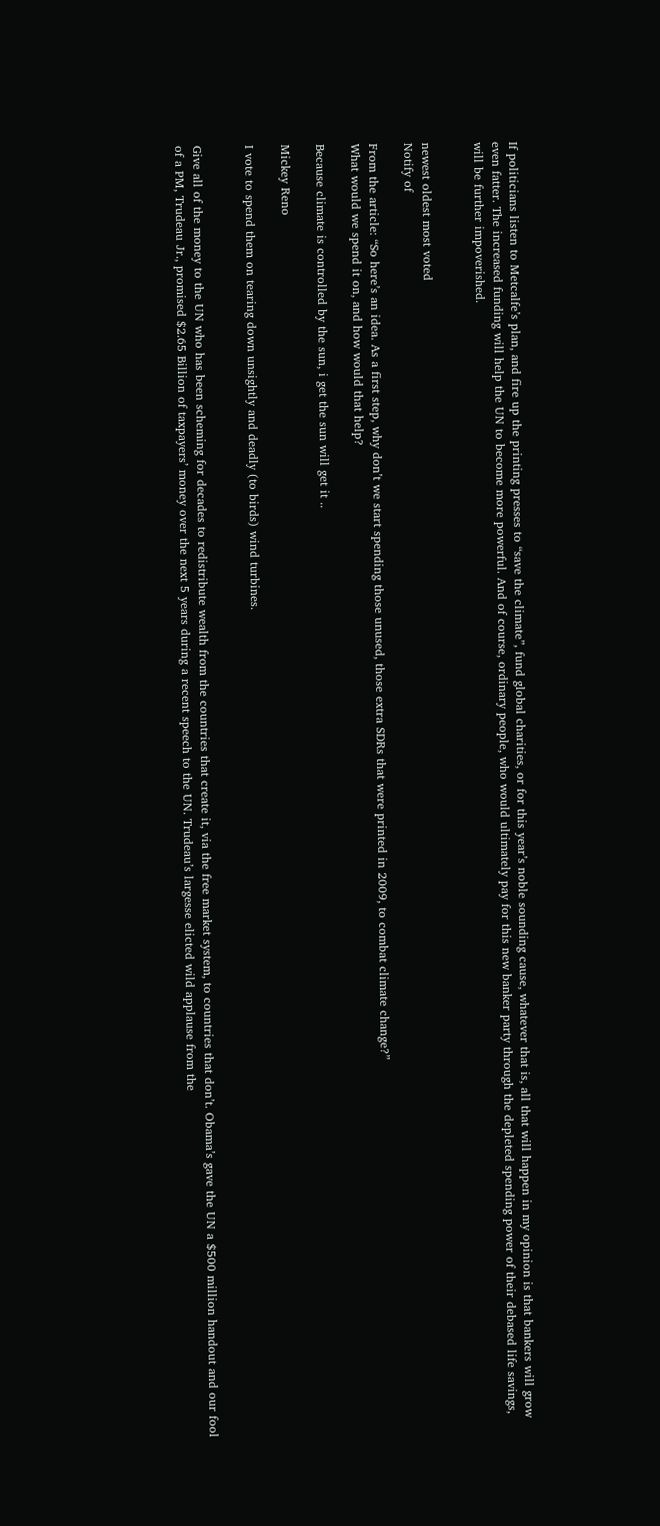If politicians listen to Metcalfe’s plan, and fire up the printing presses to “save the climate”, fund global charities, or for this year’s noble sounding cause, whatever that is, all that will happen in my opinion is that bankers will grow even fatter. The increased funding will help the UN to become more powerful. And of course, ordinary people, who would ultimately pay for this new banker party through the depleted spending power of their debased life savings, will be further impoverished.


newest oldest most voted
Notify of

From the article: “So here’s an idea. As a first step, why don’t we start spending those unused, those extra SDRs that were printed in 2009, to combat climate change?”
What would we spend it on, and how would that help?

Because climate is controlled by the sun, i get the sun will get it ..

Mickey Reno

I vote to spend them on tearing down unsightly and deadly (to birds) wind turbines.


Give all of the money to the UN who has been scheming for decades to redistribute wealth from the countries that create it, via the free market system, to countries that don’t. Obama’s gave the UN a $500 million handout and our fool of a PM, Trudeau Jr., promised $2.65 Billion of taxpayers’ money over the next 5 years during a recent speech to the UN. Trudeau’s largesse elicted wild applause from the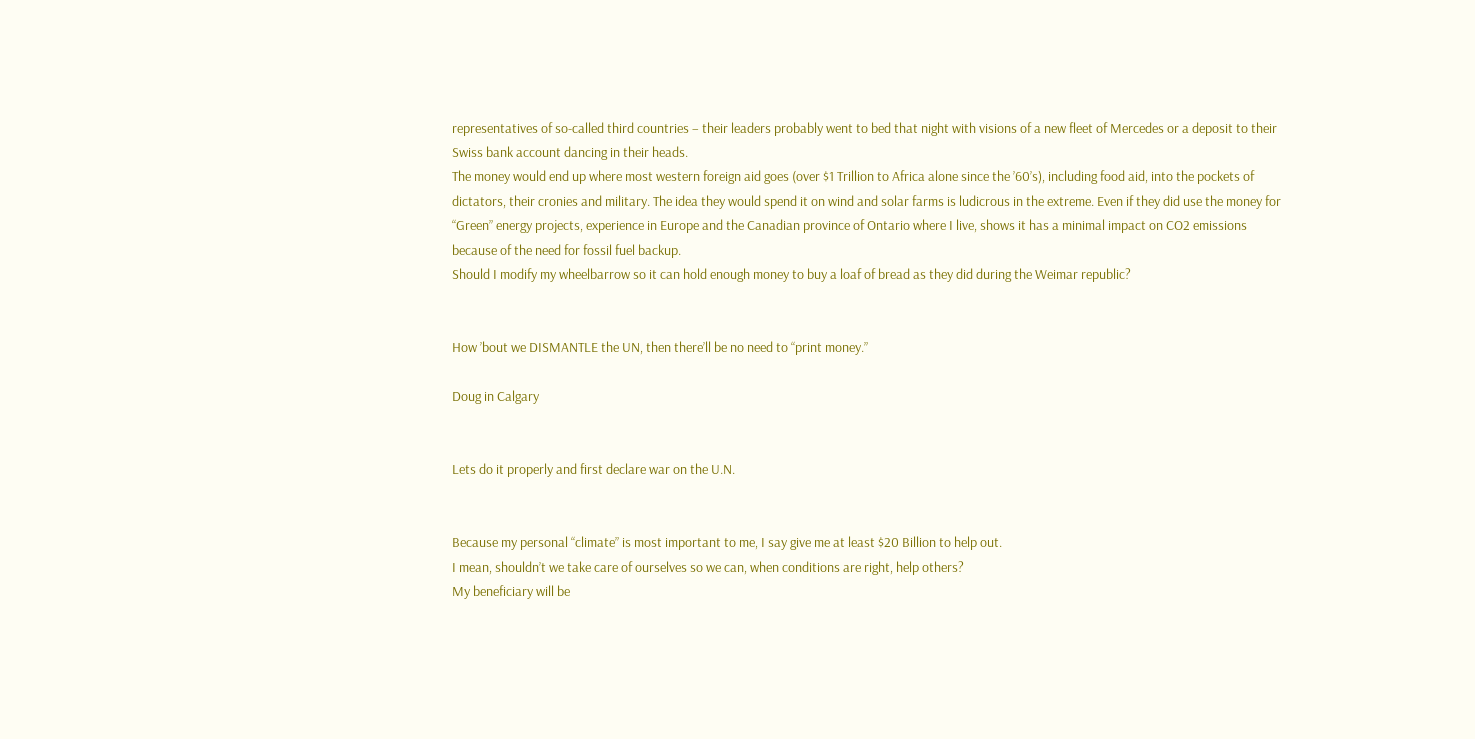representatives of so-called third countries – their leaders probably went to bed that night with visions of a new fleet of Mercedes or a deposit to their Swiss bank account dancing in their heads.
The money would end up where most western foreign aid goes (over $1 Trillion to Africa alone since the ’60’s), including food aid, into the pockets of dictators, their cronies and military. The idea they would spend it on wind and solar farms is ludicrous in the extreme. Even if they did use the money for “Green” energy projects, experience in Europe and the Canadian province of Ontario where I live, shows it has a minimal impact on CO2 emissions because of the need for fossil fuel backup.
Should I modify my wheelbarrow so it can hold enough money to buy a loaf of bread as they did during the Weimar republic?


How ’bout we DISMANTLE the UN, then there’ll be no need to “print money.”

Doug in Calgary


Lets do it properly and first declare war on the U.N.


Because my personal “climate” is most important to me, I say give me at least $20 Billion to help out.
I mean, shouldn’t we take care of ourselves so we can, when conditions are right, help others?
My beneficiary will be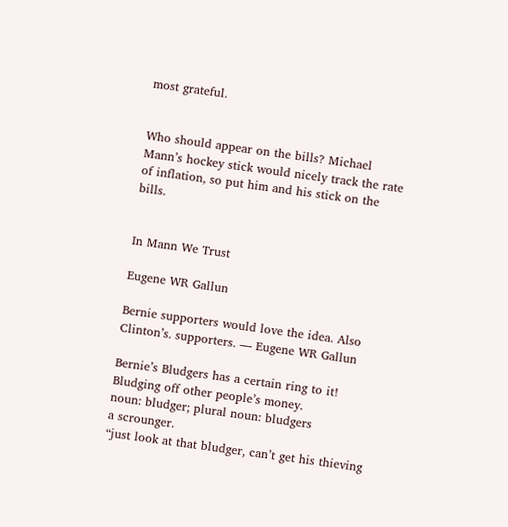most grateful.


Who should appear on the bills? Michael Mann’s hockey stick would nicely track the rate of inflation, so put him and his stick on the bills.


In Mann We Trust

Eugene WR Gallun

Bernie supporters would love the idea. Also Clinton’s. supporters. — Eugene WR Gallun

Bernie’s Bludgers has a certain ring to it! Bludging off other people’s money.
noun: bludger; plural noun: bludgers
a scrounger.
“just look at that bludger, can’t get his thieving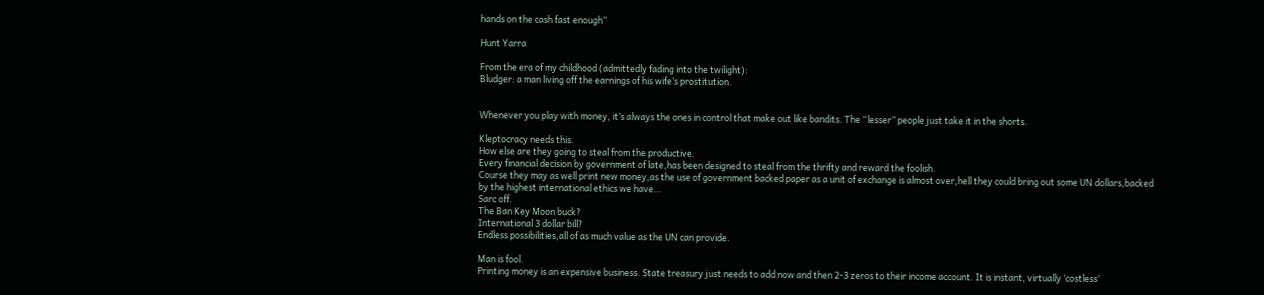hands on the cash fast enough”

Hunt Yarra

From the era of my childhood (admittedly fading into the twilight):
Bludger: a man living off the earnings of his wife’s prostitution.


Whenever you play with money, it’s always the ones in control that make out like bandits. The “lesser” people just take it in the shorts.

Kleptocracy needs this.
How else are they going to steal from the productive.
Every financial decision by government of late,has been designed to steal from the thrifty and reward the foolish.
Course they may as well print new money,as the use of government backed paper as a unit of exchange is almost over,hell they could bring out some UN dollars,backed by the highest international ethics we have…
Sarc off.
The Ban Key Moon buck?
International 3 dollar bill?
Endless possibilities,all of as much value as the UN can provide.

Man is fool.
Printing money is an expensive business. State treasury just needs to add now and then 2-3 zeros to their income account. It is instant, virtually ‘costless’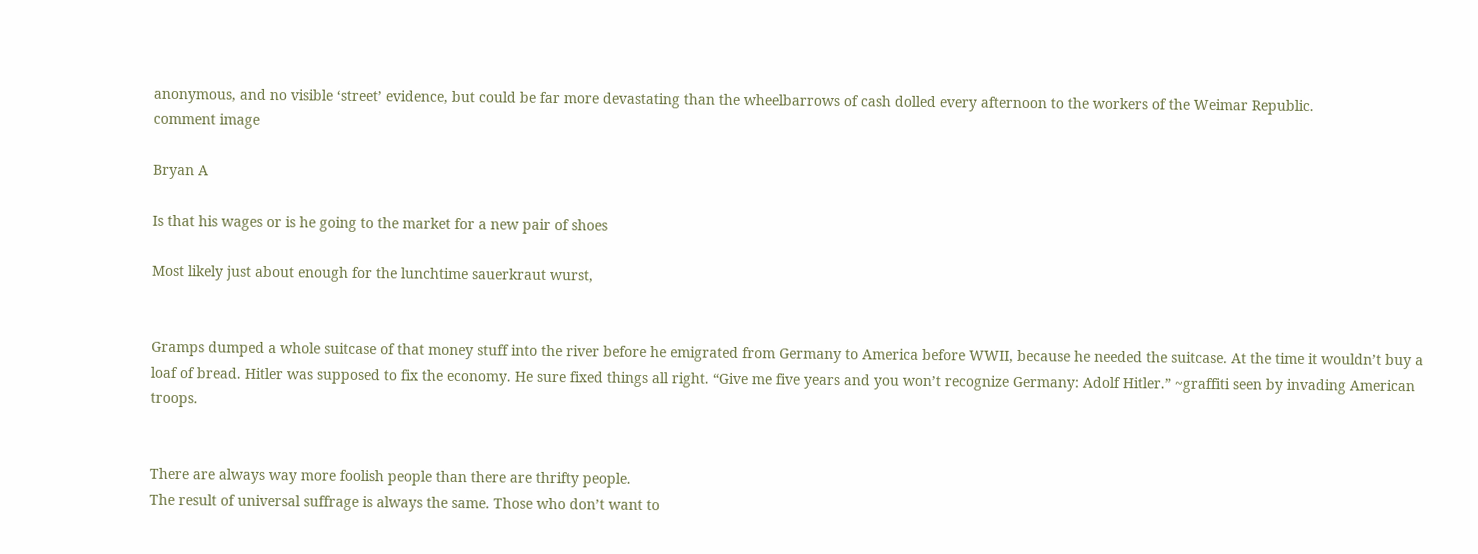anonymous, and no visible ‘street’ evidence, but could be far more devastating than the wheelbarrows of cash dolled every afternoon to the workers of the Weimar Republic.
comment image

Bryan A

Is that his wages or is he going to the market for a new pair of shoes

Most likely just about enough for the lunchtime sauerkraut wurst,


Gramps dumped a whole suitcase of that money stuff into the river before he emigrated from Germany to America before WWII, because he needed the suitcase. At the time it wouldn’t buy a loaf of bread. Hitler was supposed to fix the economy. He sure fixed things all right. “Give me five years and you won’t recognize Germany: Adolf Hitler.” ~graffiti seen by invading American troops.


There are always way more foolish people than there are thrifty people.
The result of universal suffrage is always the same. Those who don’t want to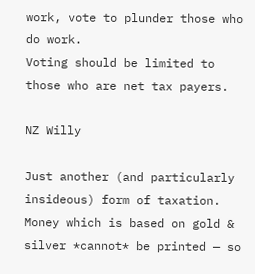work, vote to plunder those who do work.
Voting should be limited to those who are net tax payers.

NZ Willy

Just another (and particularly insideous) form of taxation. Money which is based on gold & silver *cannot* be printed — so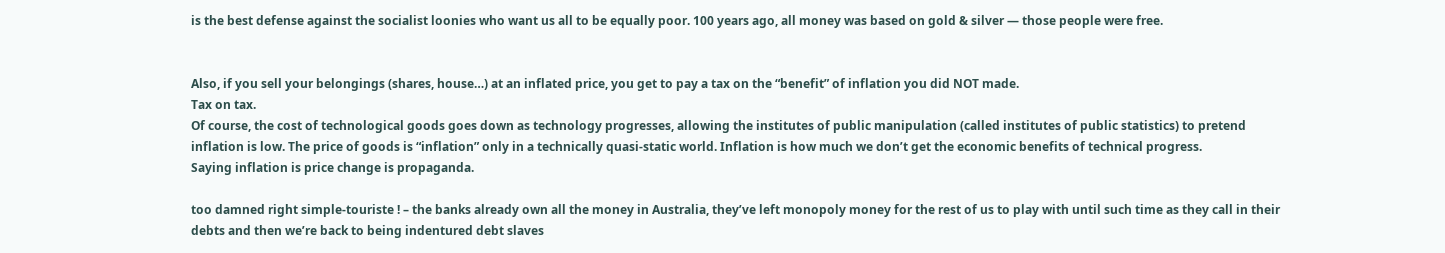is the best defense against the socialist loonies who want us all to be equally poor. 100 years ago, all money was based on gold & silver — those people were free.


Also, if you sell your belongings (shares, house…) at an inflated price, you get to pay a tax on the “benefit” of inflation you did NOT made.
Tax on tax.
Of course, the cost of technological goods goes down as technology progresses, allowing the institutes of public manipulation (called institutes of public statistics) to pretend inflation is low. The price of goods is “inflation” only in a technically quasi-static world. Inflation is how much we don’t get the economic benefits of technical progress.
Saying inflation is price change is propaganda.

too damned right simple-touriste ! – the banks already own all the money in Australia, they’ve left monopoly money for the rest of us to play with until such time as they call in their debts and then we’re back to being indentured debt slaves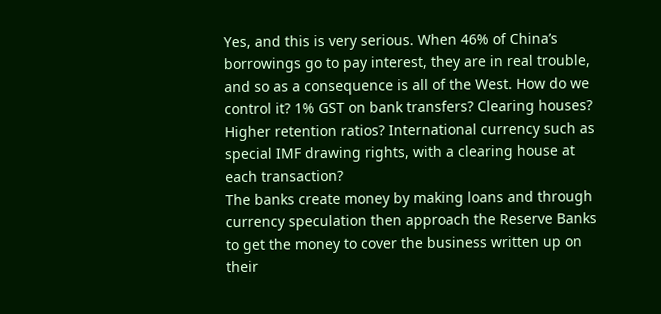Yes, and this is very serious. When 46% of China’s borrowings go to pay interest, they are in real trouble, and so as a consequence is all of the West. How do we control it? 1% GST on bank transfers? Clearing houses? Higher retention ratios? International currency such as special IMF drawing rights, with a clearing house at each transaction?
The banks create money by making loans and through currency speculation then approach the Reserve Banks to get the money to cover the business written up on their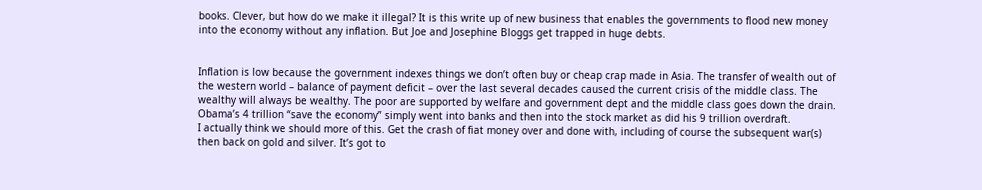books. Clever, but how do we make it illegal? It is this write up of new business that enables the governments to flood new money into the economy without any inflation. But Joe and Josephine Bloggs get trapped in huge debts.


Inflation is low because the government indexes things we don’t often buy or cheap crap made in Asia. The transfer of wealth out of the western world – balance of payment deficit – over the last several decades caused the current crisis of the middle class. The wealthy will always be wealthy. The poor are supported by welfare and government dept and the middle class goes down the drain. Obama’s 4 trillion “save the economy” simply went into banks and then into the stock market as did his 9 trillion overdraft.
I actually think we should more of this. Get the crash of fiat money over and done with, including of course the subsequent war(s) then back on gold and silver. It’s got to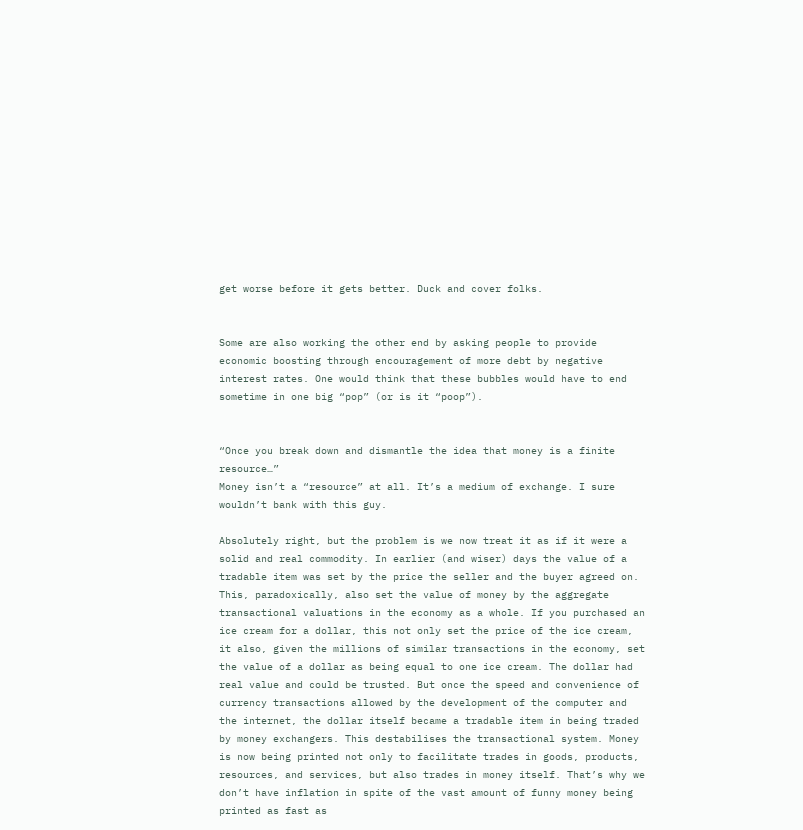get worse before it gets better. Duck and cover folks.


Some are also working the other end by asking people to provide economic boosting through encouragement of more debt by negative interest rates. One would think that these bubbles would have to end sometime in one big “pop” (or is it “poop”).


“Once you break down and dismantle the idea that money is a finite resource…”
Money isn’t a “resource” at all. It’s a medium of exchange. I sure wouldn’t bank with this guy.

Absolutely right, but the problem is we now treat it as if it were a solid and real commodity. In earlier (and wiser) days the value of a tradable item was set by the price the seller and the buyer agreed on. This, paradoxically, also set the value of money by the aggregate transactional valuations in the economy as a whole. If you purchased an ice cream for a dollar, this not only set the price of the ice cream, it also, given the millions of similar transactions in the economy, set the value of a dollar as being equal to one ice cream. The dollar had real value and could be trusted. But once the speed and convenience of currency transactions allowed by the development of the computer and the internet, the dollar itself became a tradable item in being traded by money exchangers. This destabilises the transactional system. Money is now being printed not only to facilitate trades in goods, products, resources, and services, but also trades in money itself. That’s why we don’t have inflation in spite of the vast amount of funny money being printed as fast as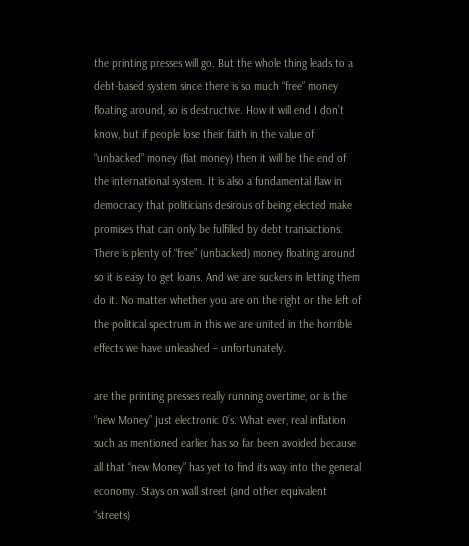the printing presses will go. But the whole thing leads to a debt-based system since there is so much “free” money floating around, so is destructive. How it will end I don’t know, but if people lose their faith in the value of “unbacked” money (fiat money) then it will be the end of the international system. It is also a fundamental flaw in democracy that politicians desirous of being elected make promises that can only be fulfilled by debt transactions. There is plenty of “free” (unbacked) money floating around so it is easy to get loans. And we are suckers in letting them do it. No matter whether you are on the right or the left of the political spectrum in this we are united in the horrible effects we have unleashed – unfortunately.

are the printing presses really running overtime, or is the “new Money” just electronic 0’s. What ever, real inflation such as mentioned earlier has so far been avoided because all that “new Money” has yet to find its way into the general economy. Stays on wall street (and other equivalent “streets)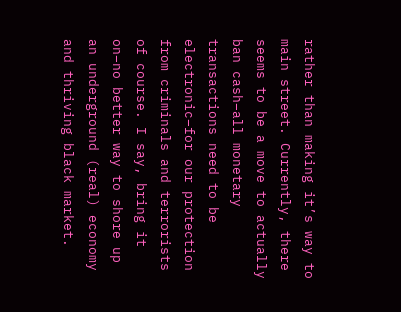rather than making it’s way to main street. Currently, there seems to be a move to actually ban cash–all monetary transactions need to be electronic–for our protection from criminals and terrorists of course. I say, bring it on–no better way to shore up an underground (real) economy and thriving black market.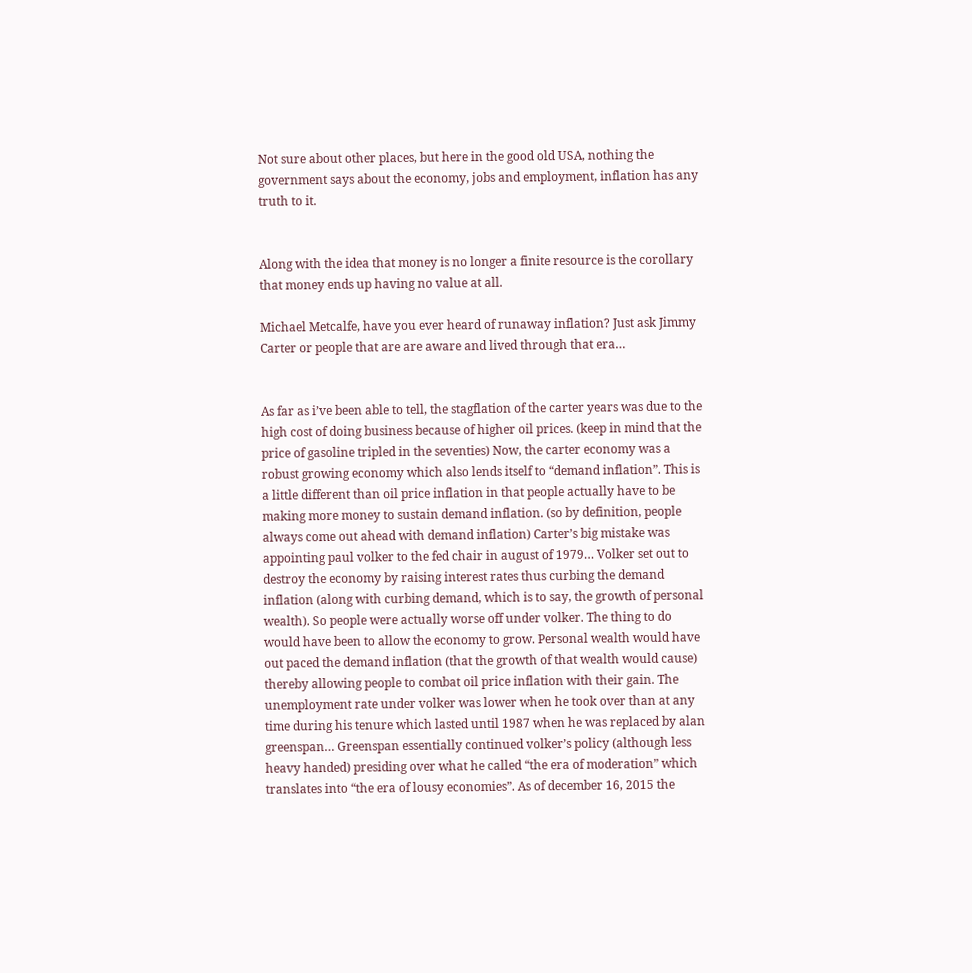Not sure about other places, but here in the good old USA, nothing the government says about the economy, jobs and employment, inflation has any truth to it.


Along with the idea that money is no longer a finite resource is the corollary that money ends up having no value at all.

Michael Metcalfe, have you ever heard of runaway inflation? Just ask Jimmy Carter or people that are are aware and lived through that era…


As far as i’ve been able to tell, the stagflation of the carter years was due to the high cost of doing business because of higher oil prices. (keep in mind that the price of gasoline tripled in the seventies) Now, the carter economy was a robust growing economy which also lends itself to “demand inflation”. This is a little different than oil price inflation in that people actually have to be making more money to sustain demand inflation. (so by definition, people always come out ahead with demand inflation) Carter’s big mistake was appointing paul volker to the fed chair in august of 1979… Volker set out to destroy the economy by raising interest rates thus curbing the demand inflation (along with curbing demand, which is to say, the growth of personal wealth). So people were actually worse off under volker. The thing to do would have been to allow the economy to grow. Personal wealth would have out paced the demand inflation (that the growth of that wealth would cause) thereby allowing people to combat oil price inflation with their gain. The unemployment rate under volker was lower when he took over than at any time during his tenure which lasted until 1987 when he was replaced by alan greenspan… Greenspan essentially continued volker’s policy (although less heavy handed) presiding over what he called “the era of moderation” which translates into “the era of lousy economies”. As of december 16, 2015 the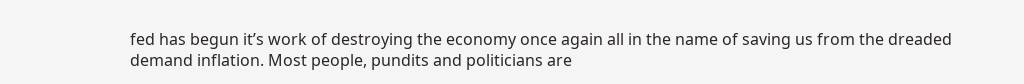fed has begun it’s work of destroying the economy once again all in the name of saving us from the dreaded demand inflation. Most people, pundits and politicians are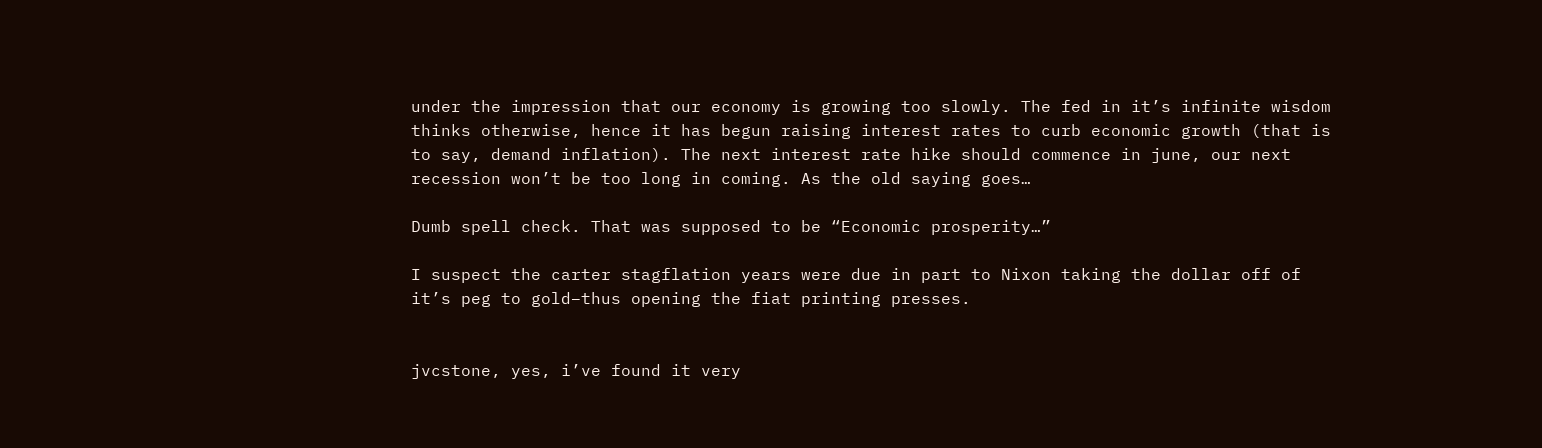under the impression that our economy is growing too slowly. The fed in it’s infinite wisdom thinks otherwise, hence it has begun raising interest rates to curb economic growth (that is to say, demand inflation). The next interest rate hike should commence in june, our next recession won’t be too long in coming. As the old saying goes…

Dumb spell check. That was supposed to be “Economic prosperity…”

I suspect the carter stagflation years were due in part to Nixon taking the dollar off of it’s peg to gold–thus opening the fiat printing presses.


jvcstone, yes, i’ve found it very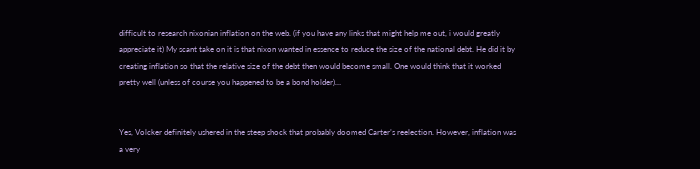difficult to research nixonian inflation on the web. (if you have any links that might help me out, i would greatly appreciate it) My scant take on it is that nixon wanted in essence to reduce the size of the national debt. He did it by creating inflation so that the relative size of the debt then would become small. One would think that it worked pretty well (unless of course you happened to be a bond holder)…


Yes, Volcker definitely ushered in the steep shock that probably doomed Carter’s reelection. However, inflation was a very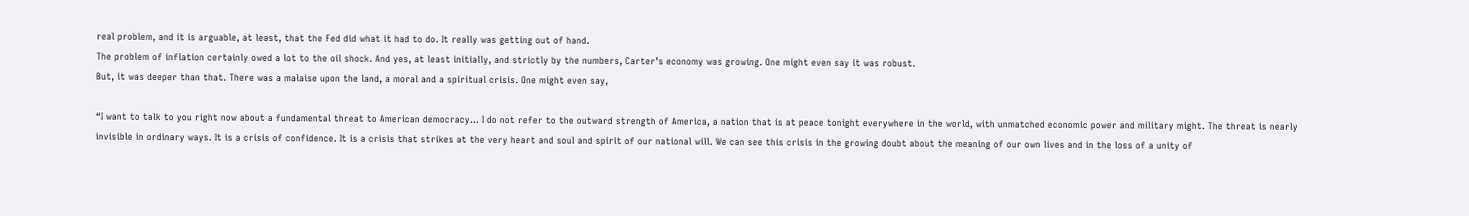real problem, and it is arguable, at least, that the Fed did what it had to do. It really was getting out of hand.
The problem of inflation certainly owed a lot to the oil shock. And yes, at least initially, and strictly by the numbers, Carter’s economy was growing. One might even say it was robust.
But, it was deeper than that. There was a malaise upon the land, a moral and a spiritual crisis. One might even say,

“I want to talk to you right now about a fundamental threat to American democracy… I do not refer to the outward strength of America, a nation that is at peace tonight everywhere in the world, with unmatched economic power and military might. The threat is nearly invisible in ordinary ways. It is a crisis of confidence. It is a crisis that strikes at the very heart and soul and spirit of our national will. We can see this crisis in the growing doubt about the meaning of our own lives and in the loss of a unity of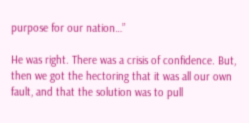purpose for our nation…”

He was right. There was a crisis of confidence. But, then we got the hectoring that it was all our own fault, and that the solution was to pull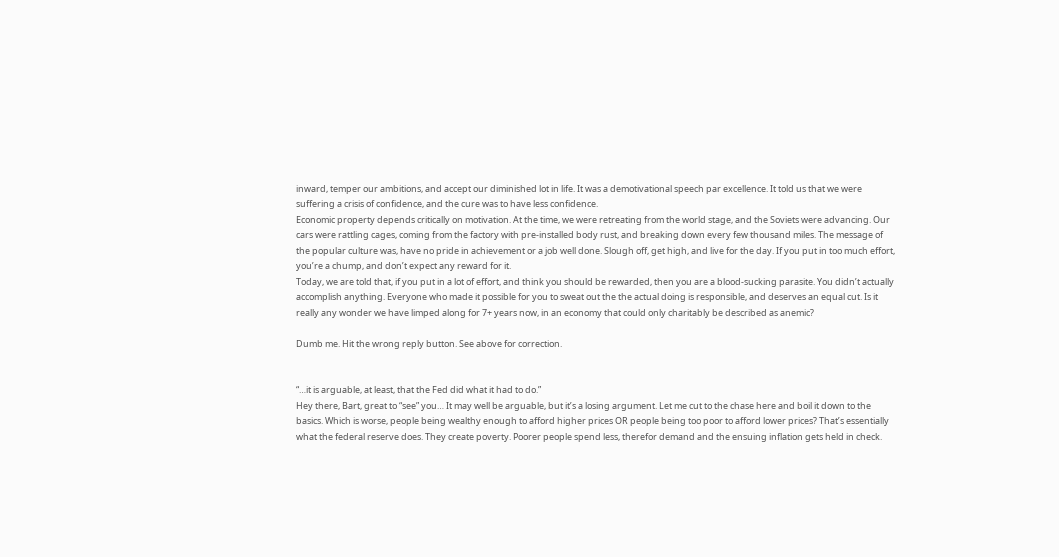inward, temper our ambitions, and accept our diminished lot in life. It was a demotivational speech par excellence. It told us that we were suffering a crisis of confidence, and the cure was to have less confidence.
Economic property depends critically on motivation. At the time, we were retreating from the world stage, and the Soviets were advancing. Our cars were rattling cages, coming from the factory with pre-installed body rust, and breaking down every few thousand miles. The message of the popular culture was, have no pride in achievement or a job well done. Slough off, get high, and live for the day. If you put in too much effort, you’re a chump, and don’t expect any reward for it.
Today, we are told that, if you put in a lot of effort, and think you should be rewarded, then you are a blood-sucking parasite. You didn’t actually accomplish anything. Everyone who made it possible for you to sweat out the the actual doing is responsible, and deserves an equal cut. Is it really any wonder we have limped along for 7+ years now, in an economy that could only charitably be described as anemic?

Dumb me. Hit the wrong reply button. See above for correction.


“…it is arguable, at least, that the Fed did what it had to do.”
Hey there, Bart, great to “see” you… It may well be arguable, but it’s a losing argument. Let me cut to the chase here and boil it down to the basics. Which is worse, people being wealthy enough to afford higher prices OR people being too poor to afford lower prices? That’s essentially what the federal reserve does. They create poverty. Poorer people spend less, therefor demand and the ensuing inflation gets held in check.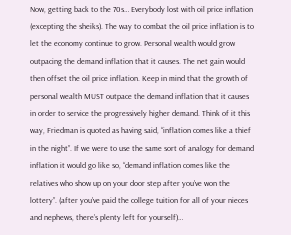Now, getting back to the 70s… Everybody lost with oil price inflation (excepting the sheiks). The way to combat the oil price inflation is to let the economy continue to grow. Personal wealth would grow outpacing the demand inflation that it causes. The net gain would then offset the oil price inflation. Keep in mind that the growth of personal wealth MUST outpace the demand inflation that it causes in order to service the progressively higher demand. Think of it this way, Friedman is quoted as having said, “inflation comes like a thief in the night”. If we were to use the same sort of analogy for demand inflation it would go like so, “demand inflation comes like the relatives who show up on your door step after you’ve won the lottery”. (after you’ve paid the college tuition for all of your nieces and nephews, there’s plenty left for yourself)…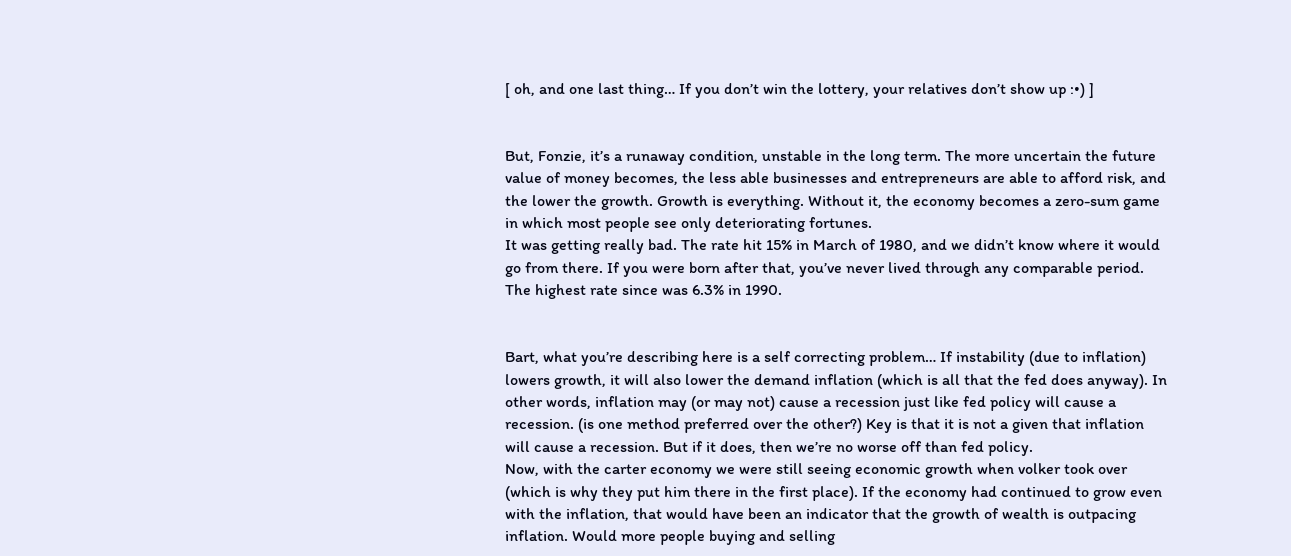[ oh, and one last thing… If you don’t win the lottery, your relatives don’t show up :•) ]


But, Fonzie, it’s a runaway condition, unstable in the long term. The more uncertain the future value of money becomes, the less able businesses and entrepreneurs are able to afford risk, and the lower the growth. Growth is everything. Without it, the economy becomes a zero-sum game in which most people see only deteriorating fortunes.
It was getting really bad. The rate hit 15% in March of 1980, and we didn’t know where it would go from there. If you were born after that, you’ve never lived through any comparable period. The highest rate since was 6.3% in 1990.


Bart, what you’re describing here is a self correcting problem… If instability (due to inflation) lowers growth, it will also lower the demand inflation (which is all that the fed does anyway). In other words, inflation may (or may not) cause a recession just like fed policy will cause a recession. (is one method preferred over the other?) Key is that it is not a given that inflation will cause a recession. But if it does, then we’re no worse off than fed policy.
Now, with the carter economy we were still seeing economic growth when volker took over (which is why they put him there in the first place). If the economy had continued to grow even with the inflation, that would have been an indicator that the growth of wealth is outpacing inflation. Would more people buying and selling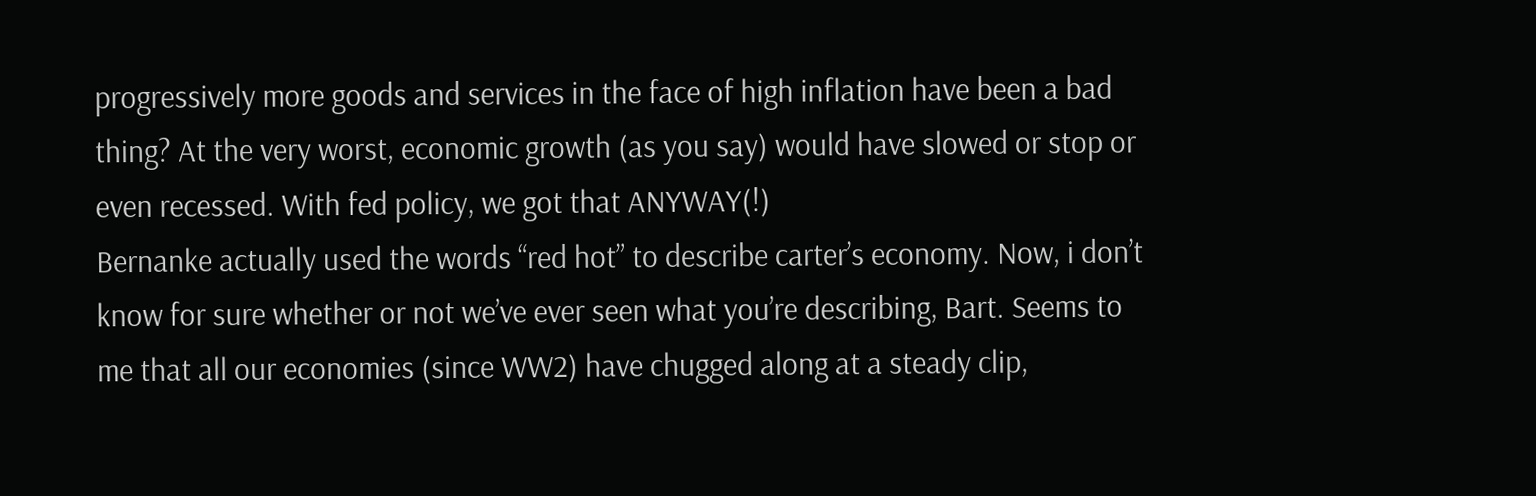progressively more goods and services in the face of high inflation have been a bad thing? At the very worst, economic growth (as you say) would have slowed or stop or even recessed. With fed policy, we got that ANYWAY(!)
Bernanke actually used the words “red hot” to describe carter’s economy. Now, i don’t know for sure whether or not we’ve ever seen what you’re describing, Bart. Seems to me that all our economies (since WW2) have chugged along at a steady clip,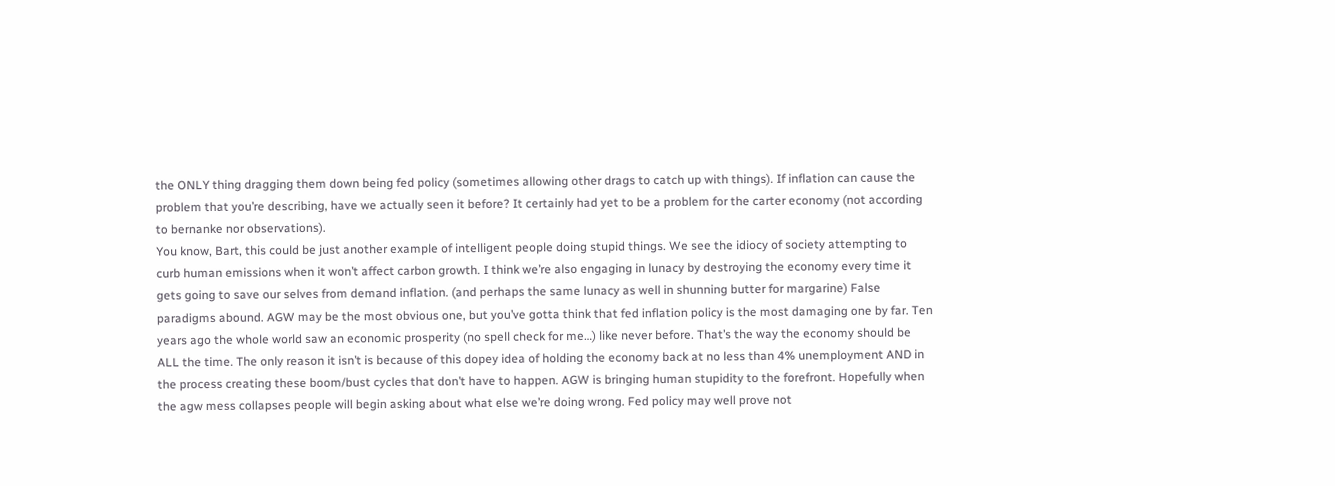the ONLY thing dragging them down being fed policy (sometimes allowing other drags to catch up with things). If inflation can cause the problem that you’re describing, have we actually seen it before? It certainly had yet to be a problem for the carter economy (not according to bernanke nor observations).
You know, Bart, this could be just another example of intelligent people doing stupid things. We see the idiocy of society attempting to curb human emissions when it won’t affect carbon growth. I think we’re also engaging in lunacy by destroying the economy every time it gets going to save our selves from demand inflation. (and perhaps the same lunacy as well in shunning butter for margarine) False paradigms abound. AGW may be the most obvious one, but you’ve gotta think that fed inflation policy is the most damaging one by far. Ten years ago the whole world saw an economic prosperity (no spell check for me…) like never before. That’s the way the economy should be ALL the time. The only reason it isn’t is because of this dopey idea of holding the economy back at no less than 4% unemployment AND in the process creating these boom/bust cycles that don’t have to happen. AGW is bringing human stupidity to the forefront. Hopefully when the agw mess collapses people will begin asking about what else we’re doing wrong. Fed policy may well prove not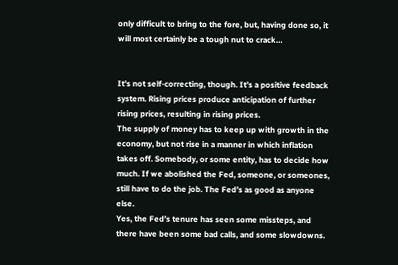only difficult to bring to the fore, but, having done so, it will most certainly be a tough nut to crack…


It’s not self-correcting, though. It’s a positive feedback system. Rising prices produce anticipation of further rising prices, resulting in rising prices.
The supply of money has to keep up with growth in the economy, but not rise in a manner in which inflation takes off. Somebody, or some entity, has to decide how much. If we abolished the Fed, someone, or someones, still have to do the job. The Fed’s as good as anyone else.
Yes, the Fed’s tenure has seen some missteps, and there have been some bad calls, and some slowdowns.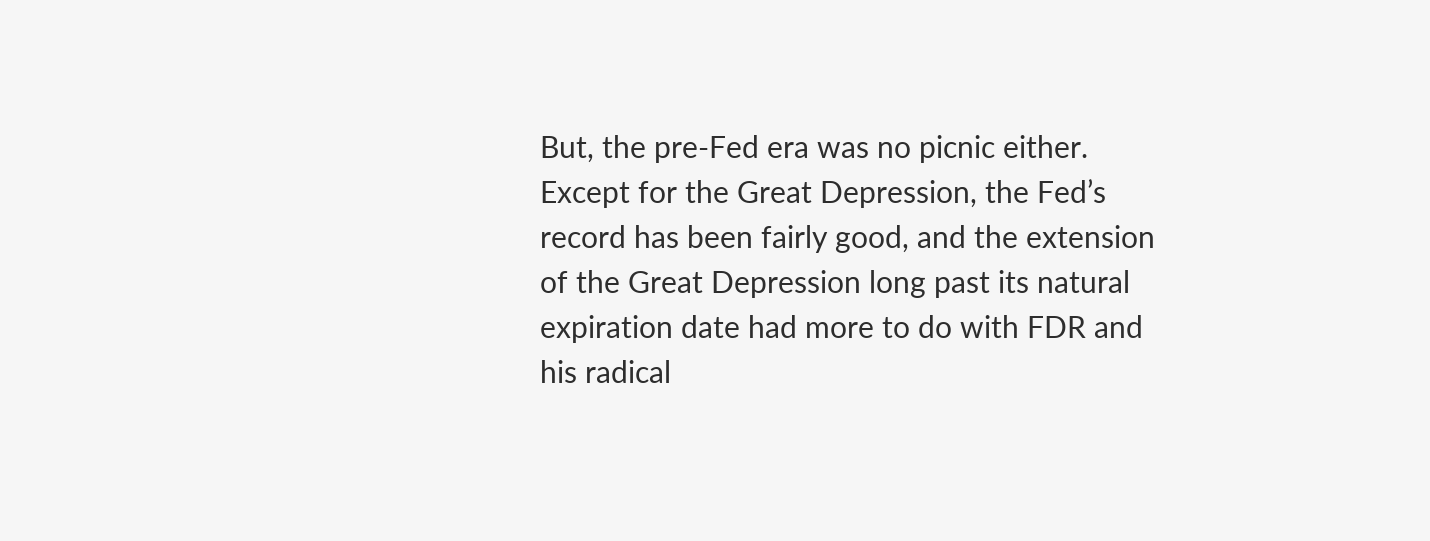But, the pre-Fed era was no picnic either. Except for the Great Depression, the Fed’s record has been fairly good, and the extension of the Great Depression long past its natural expiration date had more to do with FDR and his radical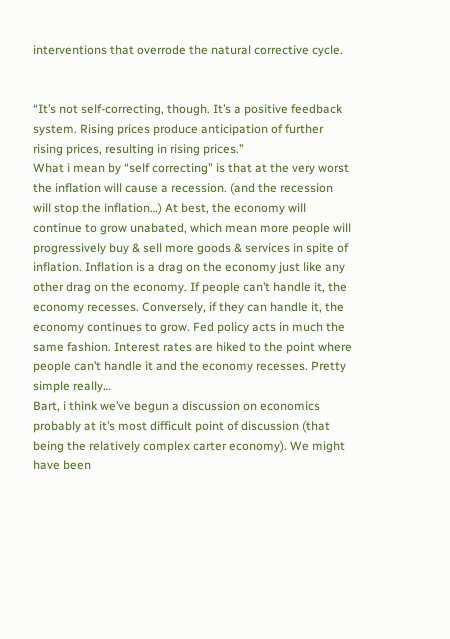interventions that overrode the natural corrective cycle.


“It’s not self-correcting, though. It’s a positive feedback system. Rising prices produce anticipation of further rising prices, resulting in rising prices.”
What i mean by “self correcting” is that at the very worst the inflation will cause a recession. (and the recession will stop the inflation…) At best, the economy will continue to grow unabated, which mean more people will progressively buy & sell more goods & services in spite of inflation. Inflation is a drag on the economy just like any other drag on the economy. If people can’t handle it, the economy recesses. Conversely, if they can handle it, the economy continues to grow. Fed policy acts in much the same fashion. Interest rates are hiked to the point where people can’t handle it and the economy recesses. Pretty simple really…
Bart, i think we’ve begun a discussion on economics probably at it’s most difficult point of discussion (that being the relatively complex carter economy). We might have been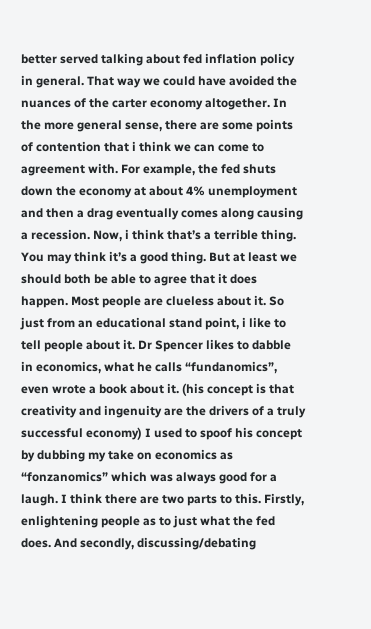better served talking about fed inflation policy in general. That way we could have avoided the nuances of the carter economy altogether. In the more general sense, there are some points of contention that i think we can come to agreement with. For example, the fed shuts down the economy at about 4% unemployment and then a drag eventually comes along causing a recession. Now, i think that’s a terrible thing. You may think it’s a good thing. But at least we should both be able to agree that it does happen. Most people are clueless about it. So just from an educational stand point, i like to tell people about it. Dr Spencer likes to dabble in economics, what he calls “fundanomics”, even wrote a book about it. (his concept is that creativity and ingenuity are the drivers of a truly successful economy) I used to spoof his concept by dubbing my take on economics as “fonzanomics” which was always good for a laugh. I think there are two parts to this. Firstly, enlightening people as to just what the fed does. And secondly, discussing/debating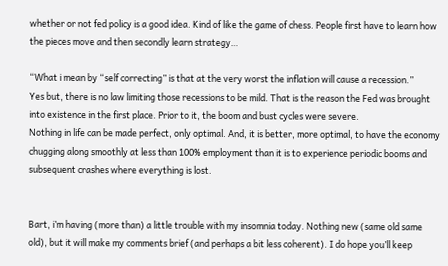whether or not fed policy is a good idea. Kind of like the game of chess. People first have to learn how the pieces move and then secondly learn strategy…

“What i mean by “self correcting” is that at the very worst the inflation will cause a recession.”
Yes but, there is no law limiting those recessions to be mild. That is the reason the Fed was brought into existence in the first place. Prior to it, the boom and bust cycles were severe.
Nothing in life can be made perfect, only optimal. And, it is better, more optimal, to have the economy chugging along smoothly at less than 100% employment than it is to experience periodic booms and subsequent crashes where everything is lost.


Bart, i’m having (more than) a little trouble with my insomnia today. Nothing new (same old same old), but it will make my comments brief (and perhaps a bit less coherent). I do hope you’ll keep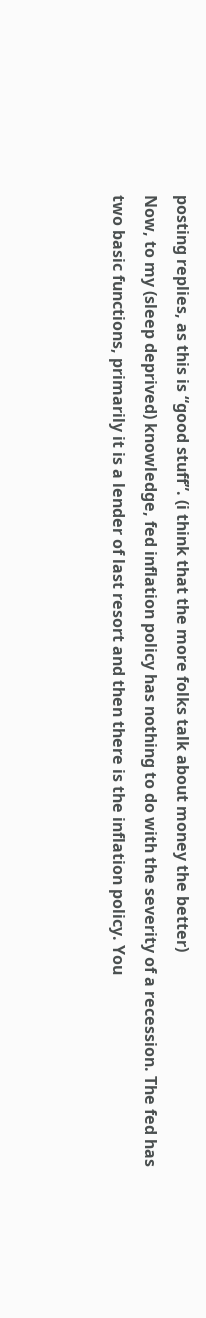posting replies, as this is “good stuff”. (i think that the more folks talk about money the better)
Now, to my (sleep deprived) knowledge, fed inflation policy has nothing to do with the severity of a recession. The fed has two basic functions, primarily it is a lender of last resort and then there is the inflation policy. You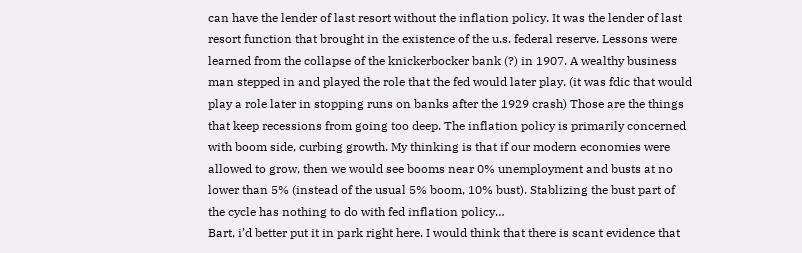can have the lender of last resort without the inflation policy. It was the lender of last resort function that brought in the existence of the u.s. federal reserve. Lessons were learned from the collapse of the knickerbocker bank (?) in 1907. A wealthy business man stepped in and played the role that the fed would later play. (it was fdic that would play a role later in stopping runs on banks after the 1929 crash) Those are the things that keep recessions from going too deep. The inflation policy is primarily concerned with boom side, curbing growth. My thinking is that if our modern economies were allowed to grow, then we would see booms near 0% unemployment and busts at no lower than 5% (instead of the usual 5% boom, 10% bust). Stablizing the bust part of the cycle has nothing to do with fed inflation policy…
Bart, i’d better put it in park right here. I would think that there is scant evidence that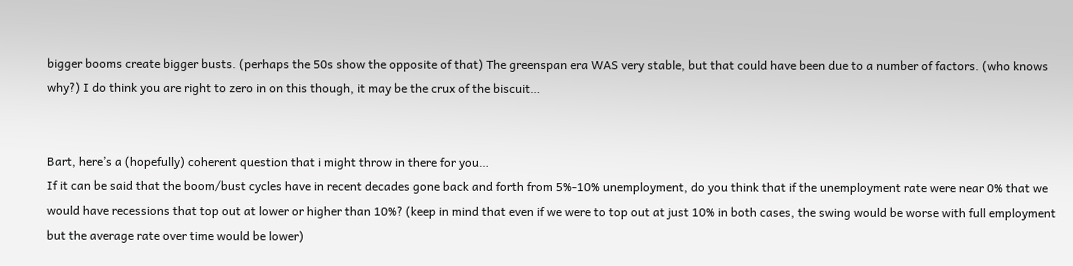bigger booms create bigger busts. (perhaps the 50s show the opposite of that) The greenspan era WAS very stable, but that could have been due to a number of factors. (who knows why?) I do think you are right to zero in on this though, it may be the crux of the biscuit…


Bart, here’s a (hopefully) coherent question that i might throw in there for you…
If it can be said that the boom/bust cycles have in recent decades gone back and forth from 5%-10% unemployment, do you think that if the unemployment rate were near 0% that we would have recessions that top out at lower or higher than 10%? (keep in mind that even if we were to top out at just 10% in both cases, the swing would be worse with full employment but the average rate over time would be lower)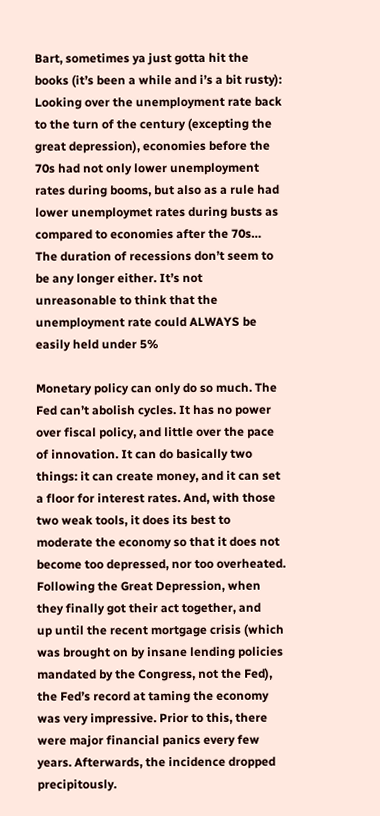Bart, sometimes ya just gotta hit the books (it’s been a while and i’s a bit rusty): Looking over the unemployment rate back to the turn of the century (excepting the great depression), economies before the 70s had not only lower unemployment rates during booms, but also as a rule had lower unemploymet rates during busts as compared to economies after the 70s… The duration of recessions don’t seem to be any longer either. It’s not unreasonable to think that the unemployment rate could ALWAYS be easily held under 5%

Monetary policy can only do so much. The Fed can’t abolish cycles. It has no power over fiscal policy, and little over the pace of innovation. It can do basically two things: it can create money, and it can set a floor for interest rates. And, with those two weak tools, it does its best to moderate the economy so that it does not become too depressed, nor too overheated.
Following the Great Depression, when they finally got their act together, and
up until the recent mortgage crisis (which was brought on by insane lending policies mandated by the Congress, not the Fed), the Fed’s record at taming the economy was very impressive. Prior to this, there were major financial panics every few years. Afterwards, the incidence dropped precipitously.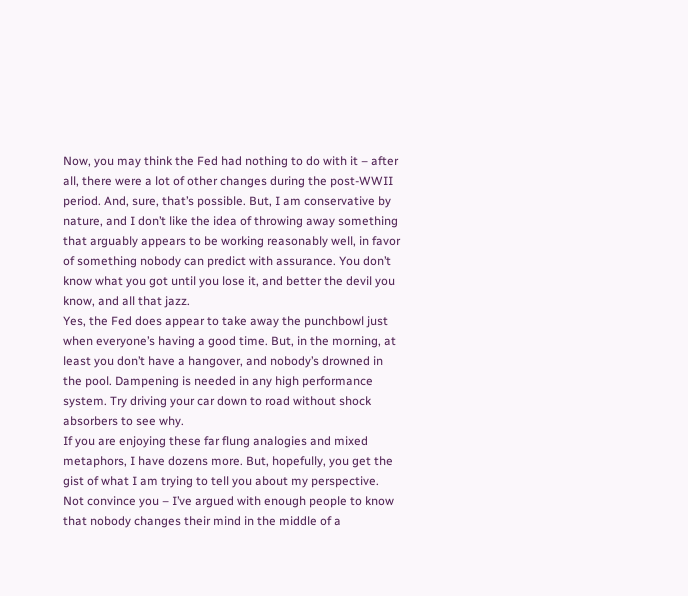Now, you may think the Fed had nothing to do with it – after all, there were a lot of other changes during the post-WWII period. And, sure, that’s possible. But, I am conservative by nature, and I don’t like the idea of throwing away something that arguably appears to be working reasonably well, in favor of something nobody can predict with assurance. You don’t know what you got until you lose it, and better the devil you know, and all that jazz.
Yes, the Fed does appear to take away the punchbowl just when everyone’s having a good time. But, in the morning, at least you don’t have a hangover, and nobody’s drowned in the pool. Dampening is needed in any high performance system. Try driving your car down to road without shock absorbers to see why.
If you are enjoying these far flung analogies and mixed metaphors, I have dozens more. But, hopefully, you get the gist of what I am trying to tell you about my perspective. Not convince you – I’ve argued with enough people to know that nobody changes their mind in the middle of a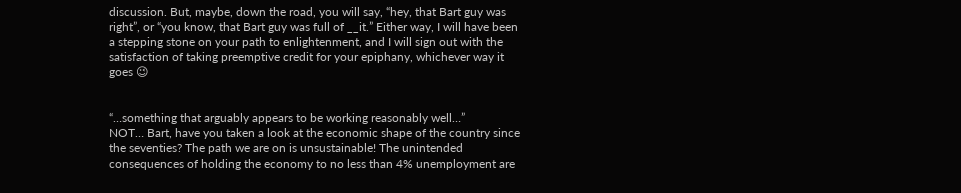discussion. But, maybe, down the road, you will say, “hey, that Bart guy was right”, or “you know, that Bart guy was full of __it.” Either way, I will have been a stepping stone on your path to enlightenment, and I will sign out with the satisfaction of taking preemptive credit for your epiphany, whichever way it goes 😉


“…something that arguably appears to be working reasonably well…”
NOT… Bart, have you taken a look at the economic shape of the country since the seventies? The path we are on is unsustainable! The unintended consequences of holding the economy to no less than 4% unemployment are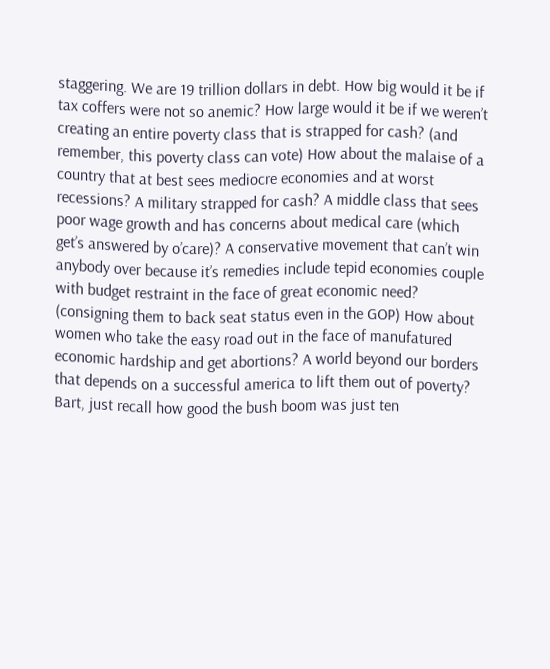staggering. We are 19 trillion dollars in debt. How big would it be if tax coffers were not so anemic? How large would it be if we weren’t creating an entire poverty class that is strapped for cash? (and remember, this poverty class can vote) How about the malaise of a country that at best sees mediocre economies and at worst recessions? A military strapped for cash? A middle class that sees poor wage growth and has concerns about medical care (which get’s answered by o’care)? A conservative movement that can’t win anybody over because it’s remedies include tepid economies couple with budget restraint in the face of great economic need? (consigning them to back seat status even in the GOP) How about women who take the easy road out in the face of manufatured economic hardship and get abortions? A world beyond our borders that depends on a successful america to lift them out of poverty?
Bart, just recall how good the bush boom was just ten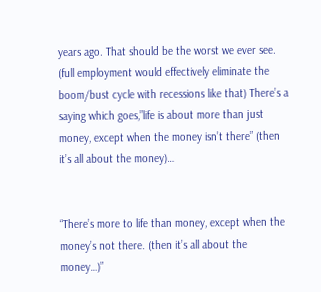years ago. That should be the worst we ever see. (full employment would effectively eliminate the boom/bust cycle with recessions like that) There’s a saying which goes,”life is about more than just money, except when the money isn’t there” (then it’s all about the money)…


“There’s more to life than money, except when the money’s not there. (then it’s all about the money…)”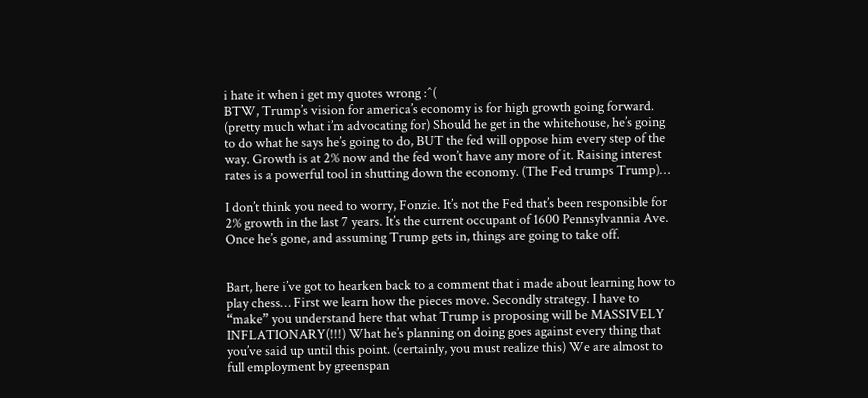i hate it when i get my quotes wrong :^(
BTW, Trump’s vision for america’s economy is for high growth going forward. (pretty much what i’m advocating for) Should he get in the whitehouse, he’s going to do what he says he’s going to do, BUT the fed will oppose him every step of the way. Growth is at 2% now and the fed won’t have any more of it. Raising interest rates is a powerful tool in shutting down the economy. (The Fed trumps Trump)…

I don’t think you need to worry, Fonzie. It’s not the Fed that’s been responsible for 2% growth in the last 7 years. It’s the current occupant of 1600 Pennsylvannia Ave. Once he’s gone, and assuming Trump gets in, things are going to take off.


Bart, here i’ve got to hearken back to a comment that i made about learning how to play chess… First we learn how the pieces move. Secondly strategy. I have to “make” you understand here that what Trump is proposing will be MASSIVELY INFLATIONARY(!!!) What he’s planning on doing goes against every thing that you’ve said up until this point. (certainly, you must realize this) We are almost to full employment by greenspan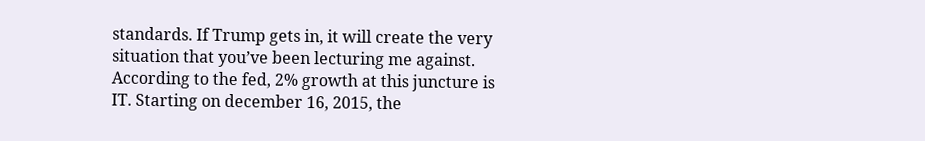standards. If Trump gets in, it will create the very situation that you’ve been lecturing me against. According to the fed, 2% growth at this juncture is IT. Starting on december 16, 2015, the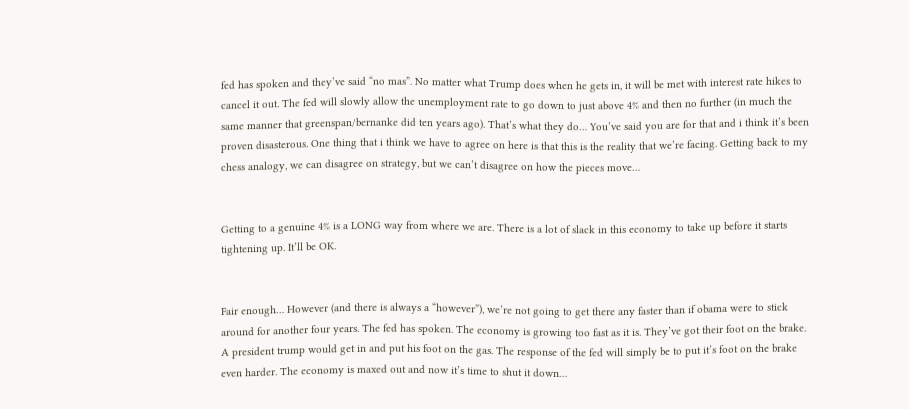fed has spoken and they’ve said “no mas”. No matter what Trump does when he gets in, it will be met with interest rate hikes to cancel it out. The fed will slowly allow the unemployment rate to go down to just above 4% and then no further (in much the same manner that greenspan/bernanke did ten years ago). That’s what they do… You’ve said you are for that and i think it’s been proven disasterous. One thing that i think we have to agree on here is that this is the reality that we’re facing. Getting back to my chess analogy, we can disagree on strategy, but we can’t disagree on how the pieces move…


Getting to a genuine 4% is a LONG way from where we are. There is a lot of slack in this economy to take up before it starts tightening up. It’ll be OK.


Fair enough… However (and there is always a “however”), we’re not going to get there any faster than if obama were to stick around for another four years. The fed has spoken. The economy is growing too fast as it is. They’ve got their foot on the brake. A president trump would get in and put his foot on the gas. The response of the fed will simply be to put it’s foot on the brake even harder. The economy is maxed out and now it’s time to shut it down…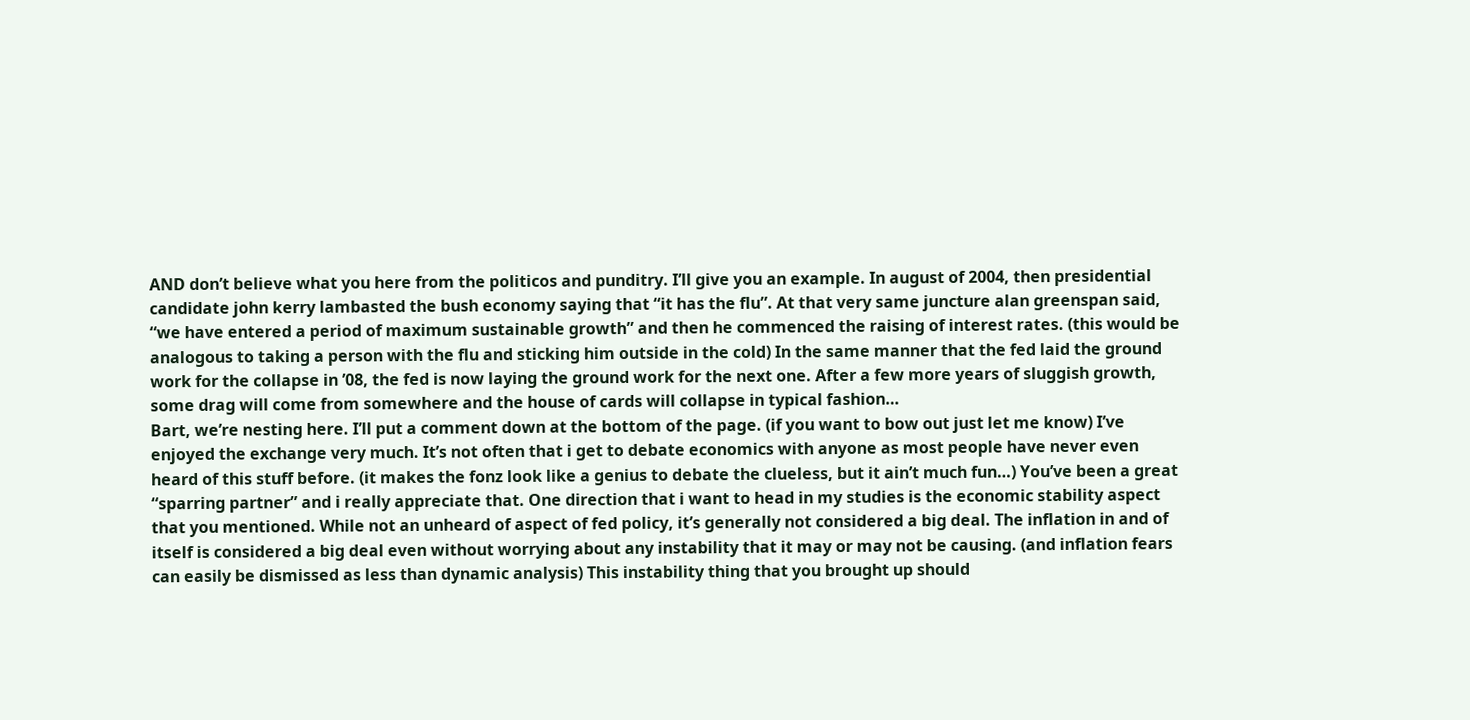AND don’t believe what you here from the politicos and punditry. I’ll give you an example. In august of 2004, then presidential candidate john kerry lambasted the bush economy saying that “it has the flu”. At that very same juncture alan greenspan said, “we have entered a period of maximum sustainable growth” and then he commenced the raising of interest rates. (this would be analogous to taking a person with the flu and sticking him outside in the cold) In the same manner that the fed laid the ground work for the collapse in ’08, the fed is now laying the ground work for the next one. After a few more years of sluggish growth, some drag will come from somewhere and the house of cards will collapse in typical fashion…
Bart, we’re nesting here. I’ll put a comment down at the bottom of the page. (if you want to bow out just let me know) I’ve enjoyed the exchange very much. It’s not often that i get to debate economics with anyone as most people have never even heard of this stuff before. (it makes the fonz look like a genius to debate the clueless, but it ain’t much fun…) You’ve been a great “sparring partner” and i really appreciate that. One direction that i want to head in my studies is the economic stability aspect that you mentioned. While not an unheard of aspect of fed policy, it’s generally not considered a big deal. The inflation in and of itself is considered a big deal even without worrying about any instability that it may or may not be causing. (and inflation fears can easily be dismissed as less than dynamic analysis) This instability thing that you brought up should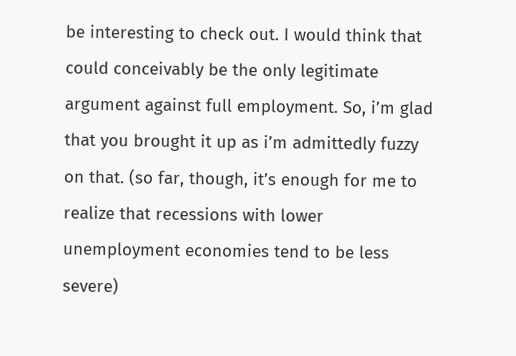be interesting to check out. I would think that could conceivably be the only legitimate argument against full employment. So, i’m glad that you brought it up as i’m admittedly fuzzy on that. (so far, though, it’s enough for me to realize that recessions with lower unemployment economies tend to be less severe)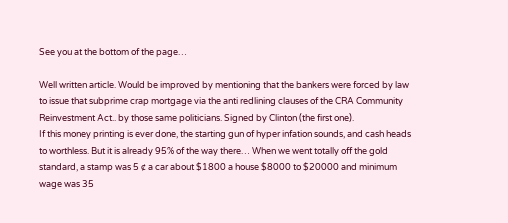See you at the bottom of the page…

Well written article. Would be improved by mentioning that the bankers were forced by law to issue that subprime crap mortgage via the anti redlining clauses of the CRA Community Reinvestment Act.. by those same politicians. Signed by Clinton (the first one).
If this money printing is ever done, the starting gun of hyper infation sounds, and cash heads to worthless. But it is already 95% of the way there… When we went totally off the gold standard, a stamp was 5 ¢ a car about $1800 a house $8000 to $20000 and minimum wage was 35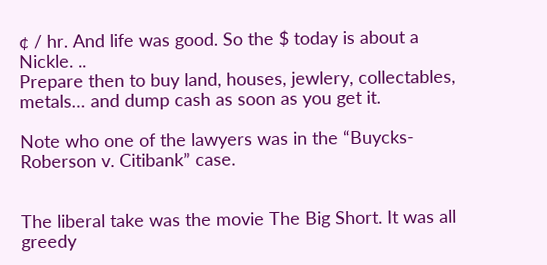¢ / hr. And life was good. So the $ today is about a Nickle. ..
Prepare then to buy land, houses, jewlery, collectables, metals… and dump cash as soon as you get it.

Note who one of the lawyers was in the “Buycks-Roberson v. Citibank” case.


The liberal take was the movie The Big Short. It was all greedy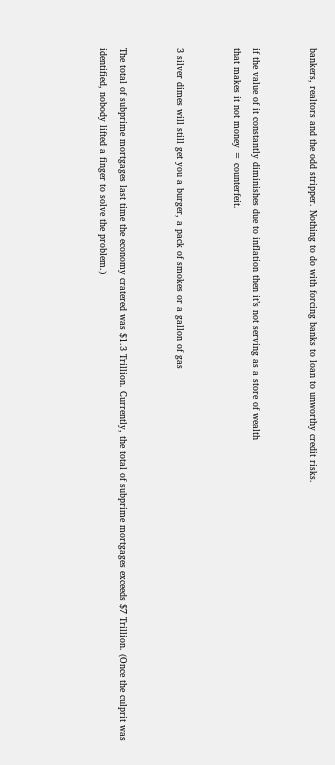bankers, realtors and the odd stripper. Nothing to do with forcing banks to loan to unworthy credit risks.


if the value of it constantly diminishes due to inflation then it’s not serving as a store of wealth
that makes it not money = counterfeit.


3 silver dimes will still get you a burger, a pack of smokes or a gallon of gas


The total of subprime mortgages last time the economy cratered was $1.3 Trillion. Currently, the total of subprime mortgages exceeds $7 Trillion. (Once the culprit was identified, nobody lifted a finger to solve the problem.)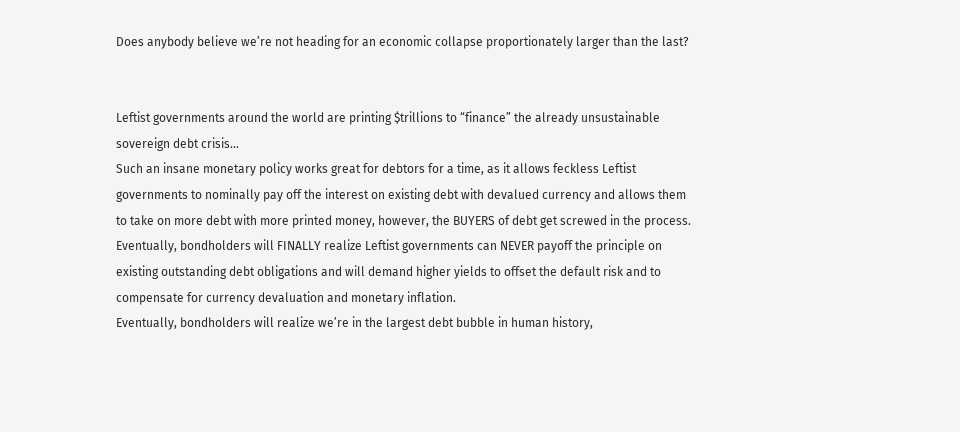Does anybody believe we’re not heading for an economic collapse proportionately larger than the last?


Leftist governments around the world are printing $trillions to “finance” the already unsustainable sovereign debt crisis…
Such an insane monetary policy works great for debtors for a time, as it allows feckless Leftist governments to nominally pay off the interest on existing debt with devalued currency and allows them to take on more debt with more printed money, however, the BUYERS of debt get screwed in the process.
Eventually, bondholders will FINALLY realize Leftist governments can NEVER payoff the principle on existing outstanding debt obligations and will demand higher yields to offset the default risk and to compensate for currency devaluation and monetary inflation.
Eventually, bondholders will realize we’re in the largest debt bubble in human history,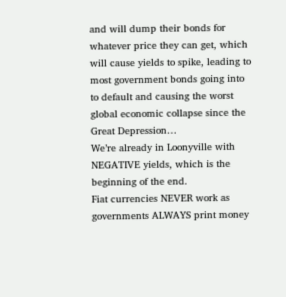and will dump their bonds for whatever price they can get, which will cause yields to spike, leading to most government bonds going into to default and causing the worst global economic collapse since the Great Depression…
We’re already in Loonyville with NEGATIVE yields, which is the beginning of the end.
Fiat currencies NEVER work as governments ALWAYS print money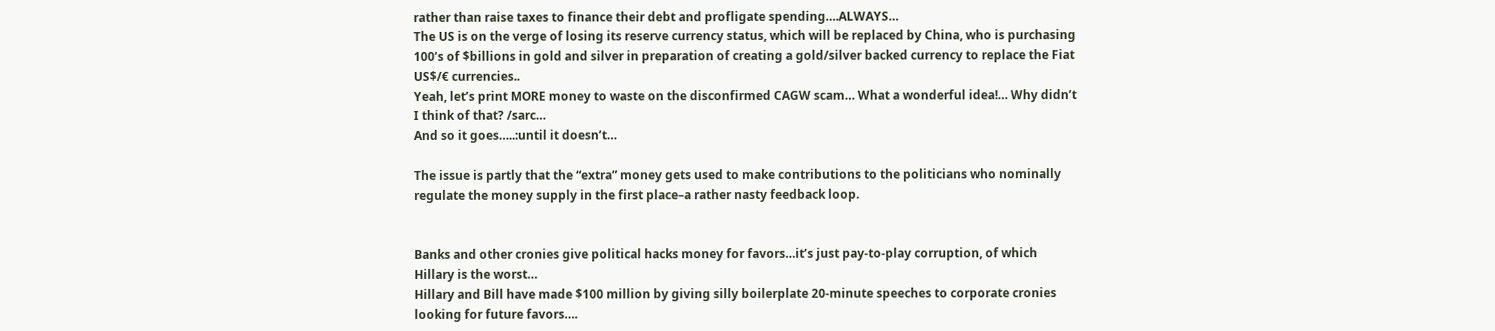rather than raise taxes to finance their debt and profligate spending….ALWAYS…
The US is on the verge of losing its reserve currency status, which will be replaced by China, who is purchasing 100’s of $billions in gold and silver in preparation of creating a gold/silver backed currency to replace the Fiat US$/€ currencies..
Yeah, let’s print MORE money to waste on the disconfirmed CAGW scam… What a wonderful idea!… Why didn’t I think of that? /sarc…
And so it goes…..:until it doesn’t…

The issue is partly that the “extra” money gets used to make contributions to the politicians who nominally regulate the money supply in the first place–a rather nasty feedback loop.


Banks and other cronies give political hacks money for favors…it’s just pay-to-play corruption, of which Hillary is the worst…
Hillary and Bill have made $100 million by giving silly boilerplate 20-minute speeches to corporate cronies looking for future favors….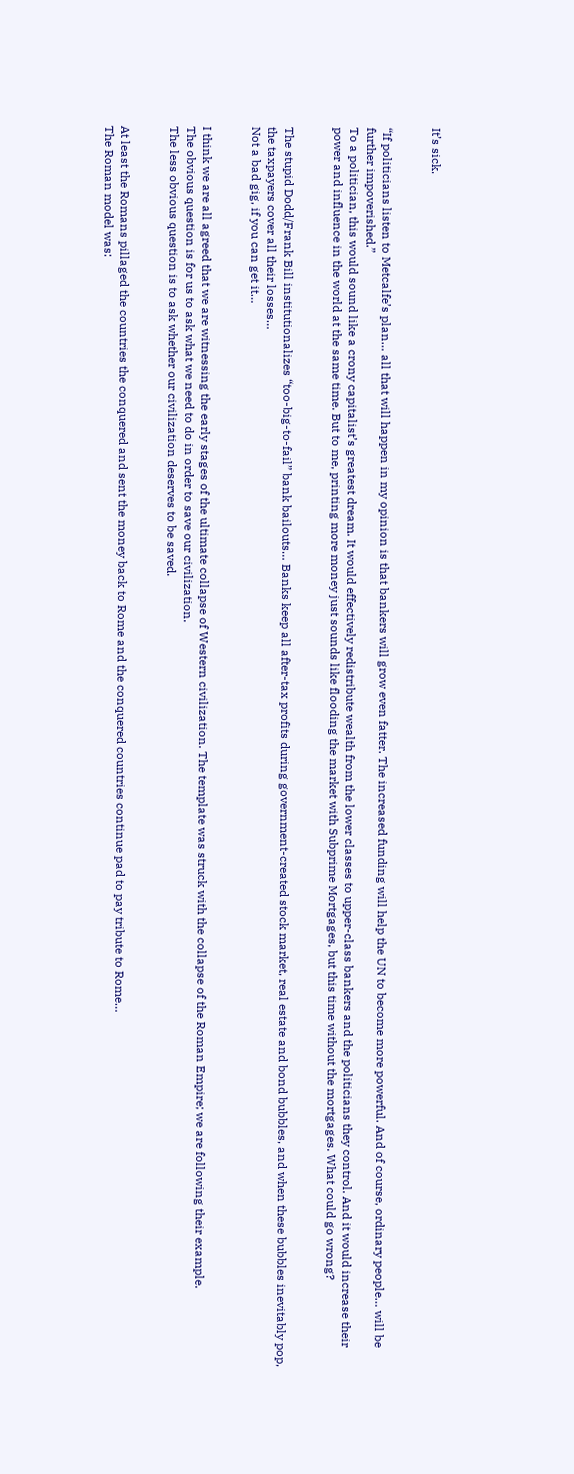It’s sick.


“If politicians listen to Metcalfe’s plan… all that will happen in my opinion is that bankers will grow even fatter. The increased funding will help the UN to become more powerful. And of course, ordinary people… will be further impoverished.”
To a politician, this would sound like a crony capitalist’s greatest dream. It would effectively redistribute wealth from the lower classes to upper-class bankers and the politicians they control. And it would increase their power and influence in the world at the same time. But to me, printing more money just sounds like flooding the market with Subprime Mortgages, but this time without the mortgages. What could go wrong?


The stupid Dodd/Frank Bill institutionalizes “too-big-to-fail” bank bailouts… Banks keep all after-tax profits during government-created stock market, real estate and bond bubbles, and when these bubbles inevitably pop, the taxpayers cover all their losses…
Not a bad gig, if you can get it…


I think we are all agreed that we are witnessing the early stages of the ultimate collapse of Western civilization. The template was struck with the collapse of the Roman Empire; we are following their example.
The obvious question is for us to ask what we need to do in order to save our civilization.
The less obvious question is to ask whether our civilization deserves to be saved.


At least the Romans pillaged the countries the conquered and sent the money back to Rome and the conquered countries continue pad to pay tribute to Rome…
The Roman model was: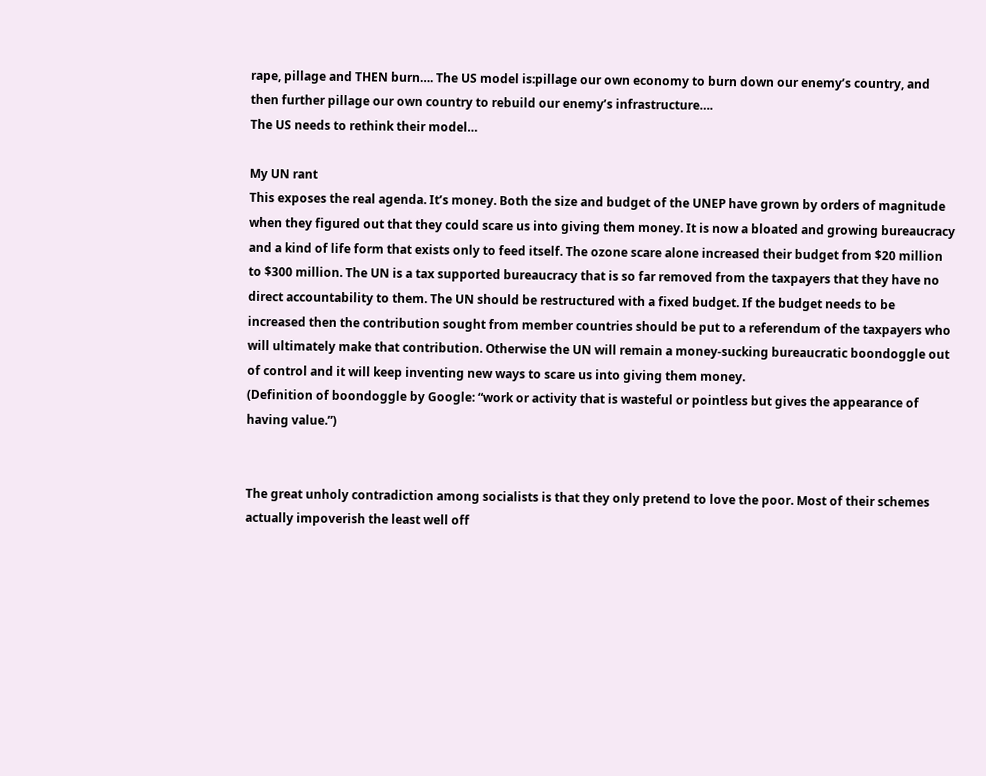rape, pillage and THEN burn…. The US model is:pillage our own economy to burn down our enemy’s country, and then further pillage our own country to rebuild our enemy’s infrastructure….
The US needs to rethink their model…

My UN rant
This exposes the real agenda. It’s money. Both the size and budget of the UNEP have grown by orders of magnitude when they figured out that they could scare us into giving them money. It is now a bloated and growing bureaucracy and a kind of life form that exists only to feed itself. The ozone scare alone increased their budget from $20 million to $300 million. The UN is a tax supported bureaucracy that is so far removed from the taxpayers that they have no direct accountability to them. The UN should be restructured with a fixed budget. If the budget needs to be increased then the contribution sought from member countries should be put to a referendum of the taxpayers who will ultimately make that contribution. Otherwise the UN will remain a money-sucking bureaucratic boondoggle out of control and it will keep inventing new ways to scare us into giving them money.
(Definition of boondoggle by Google: “work or activity that is wasteful or pointless but gives the appearance of having value.”)


The great unholy contradiction among socialists is that they only pretend to love the poor. Most of their schemes actually impoverish the least well off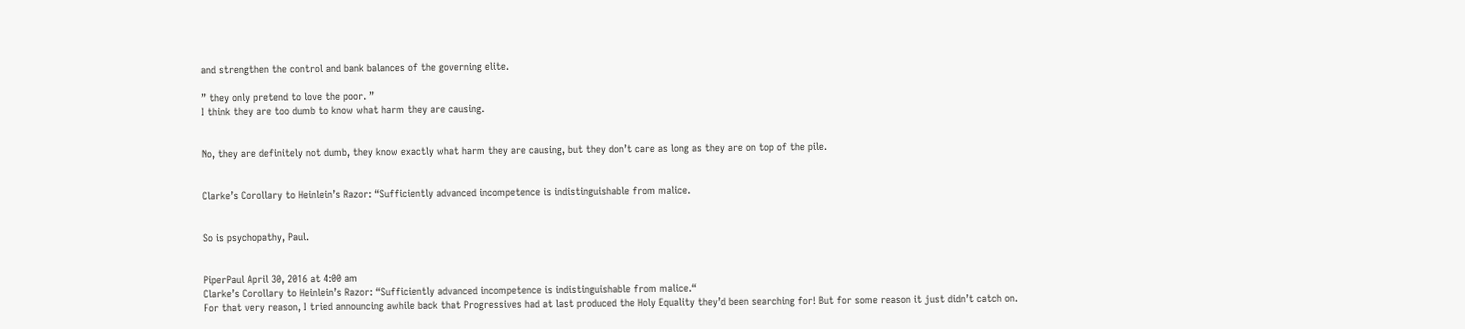and strengthen the control and bank balances of the governing elite.

” they only pretend to love the poor. ”
I think they are too dumb to know what harm they are causing.


No, they are definitely not dumb, they know exactly what harm they are causing, but they don’t care as long as they are on top of the pile.


Clarke’s Corollary to Heinlein’s Razor: “Sufficiently advanced incompetence is indistinguishable from malice.


So is psychopathy, Paul.


PiperPaul April 30, 2016 at 4:00 am
Clarke’s Corollary to Heinlein’s Razor: “Sufficiently advanced incompetence is indistinguishable from malice.“
For that very reason, I tried announcing awhile back that Progressives had at last produced the Holy Equality they’d been searching for! But for some reason it just didn’t catch on.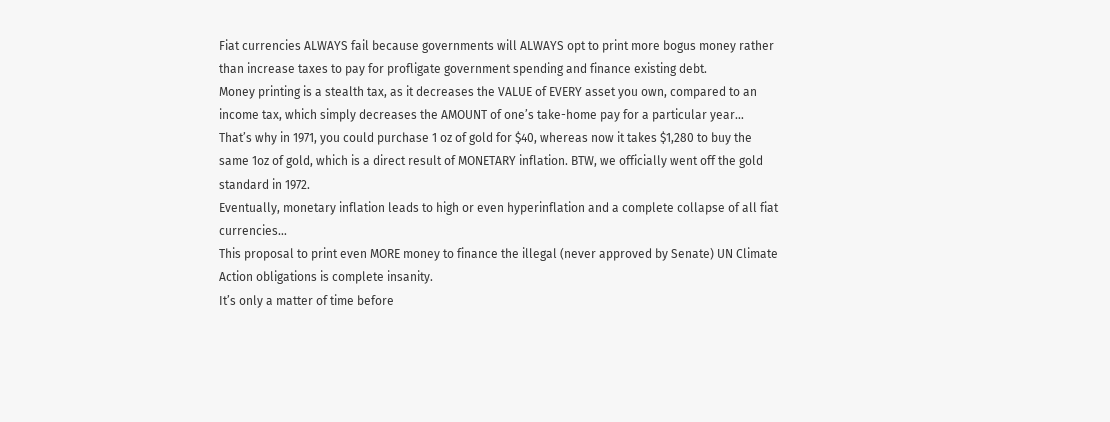Fiat currencies ALWAYS fail because governments will ALWAYS opt to print more bogus money rather than increase taxes to pay for profligate government spending and finance existing debt.
Money printing is a stealth tax, as it decreases the VALUE of EVERY asset you own, compared to an income tax, which simply decreases the AMOUNT of one’s take-home pay for a particular year…
That’s why in 1971, you could purchase 1 oz of gold for $40, whereas now it takes $1,280 to buy the same 1oz of gold, which is a direct result of MONETARY inflation. BTW, we officially went off the gold standard in 1972.
Eventually, monetary inflation leads to high or even hyperinflation and a complete collapse of all fiat currencies…
This proposal to print even MORE money to finance the illegal (never approved by Senate) UN Climate Action obligations is complete insanity.
It’s only a matter of time before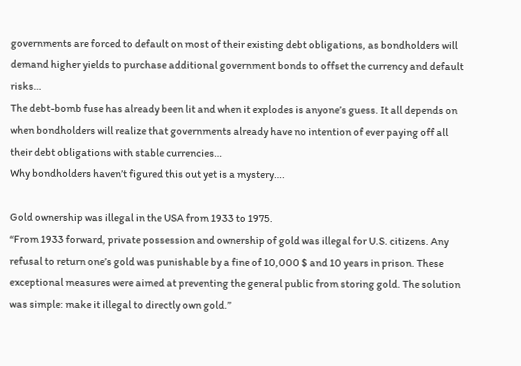governments are forced to default on most of their existing debt obligations, as bondholders will demand higher yields to purchase additional government bonds to offset the currency and default risks…
The debt-bomb fuse has already been lit and when it explodes is anyone’s guess. It all depends on when bondholders will realize that governments already have no intention of ever paying off all their debt obligations with stable currencies…
Why bondholders haven’t figured this out yet is a mystery….

Gold ownership was illegal in the USA from 1933 to 1975.
“From 1933 forward, private possession and ownership of gold was illegal for U.S. citizens. Any refusal to return one’s gold was punishable by a fine of 10,000 $ and 10 years in prison. These exceptional measures were aimed at preventing the general public from storing gold. The solution was simple: make it illegal to directly own gold.”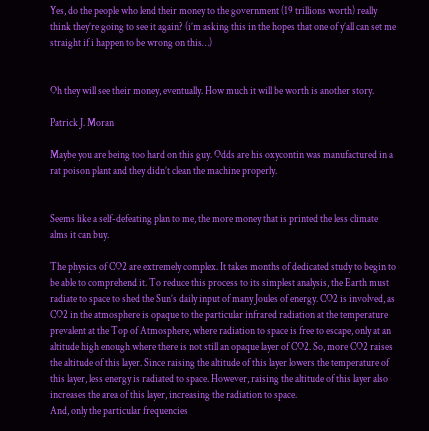Yes, do the people who lend their money to the government (19 trillions worth) really think they’re going to see it again? (i’m asking this in the hopes that one of y’all can set me straight if i happen to be wrong on this…)


Oh they will see their money, eventually. How much it will be worth is another story.

Patrick J. Moran

Maybe you are being too hard on this guy. Odds are his oxycontin was manufactured in a rat poison plant and they didn’t clean the machine properly.


Seems like a self-defeating plan to me, the more money that is printed the less climate alms it can buy.

The physics of CO2 are extremely complex. It takes months of dedicated study to begin to be able to comprehend it. To reduce this process to its simplest analysis, the Earth must radiate to space to shed the Sun’s daily input of many Joules of energy. CO2 is involved, as CO2 in the atmosphere is opaque to the particular infrared radiation at the temperature prevalent at the Top of Atmosphere, where radiation to space is free to escape, only at an altitude high enough where there is not still an opaque layer of CO2. So, more CO2 raises the altitude of this layer. Since raising the altitude of this layer lowers the temperature of this layer, less energy is radiated to space. However, raising the altitude of this layer also increases the area of this layer, increasing the radiation to space.
And, only the particular frequencies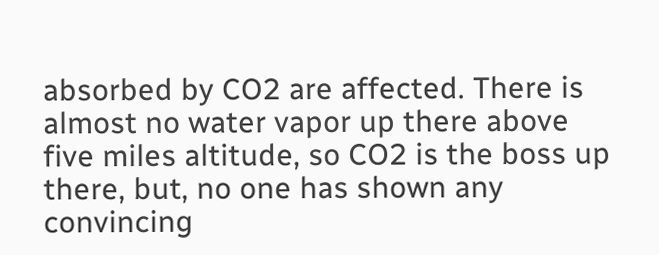absorbed by CO2 are affected. There is almost no water vapor up there above five miles altitude, so CO2 is the boss up there, but, no one has shown any convincing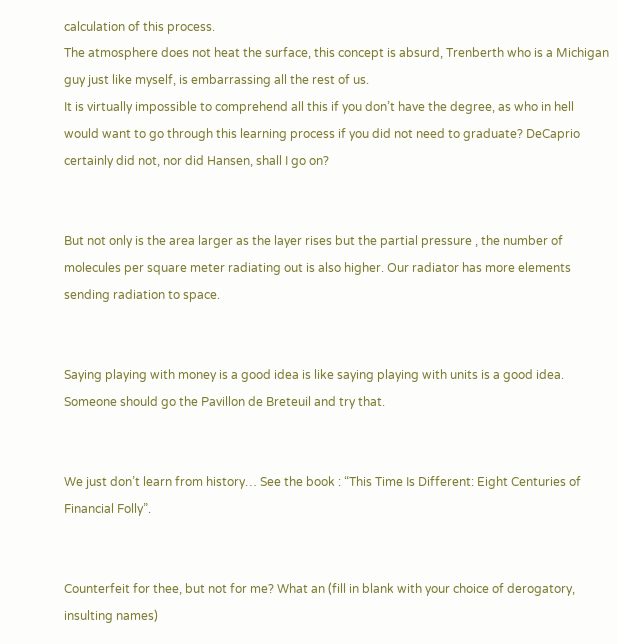calculation of this process.
The atmosphere does not heat the surface, this concept is absurd, Trenberth who is a Michigan guy just like myself, is embarrassing all the rest of us.
It is virtually impossible to comprehend all this if you don’t have the degree, as who in hell would want to go through this learning process if you did not need to graduate? DeCaprio certainly did not, nor did Hansen, shall I go on?


But not only is the area larger as the layer rises but the partial pressure , the number of molecules per square meter radiating out is also higher. Our radiator has more elements sending radiation to space.


Saying playing with money is a good idea is like saying playing with units is a good idea.
Someone should go the Pavillon de Breteuil and try that.


We just don’t learn from history… See the book : “This Time Is Different: Eight Centuries of Financial Folly”.


Counterfeit for thee, but not for me? What an (fill in blank with your choice of derogatory, insulting names)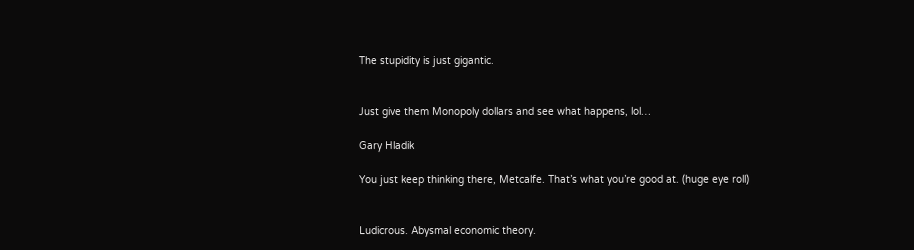The stupidity is just gigantic.


Just give them Monopoly dollars and see what happens, lol…

Gary Hladik

You just keep thinking there, Metcalfe. That’s what you’re good at. (huge eye roll)


Ludicrous. Abysmal economic theory.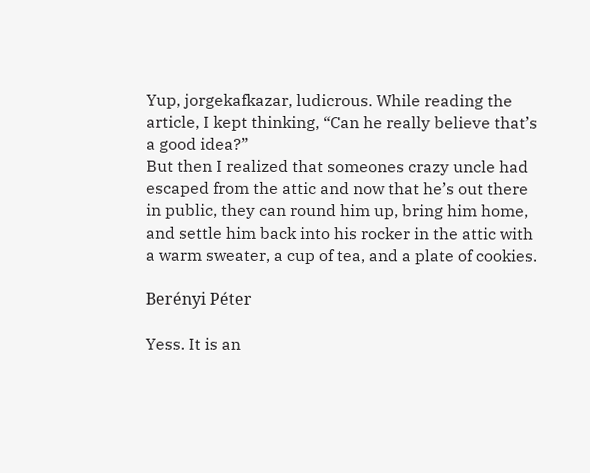Yup, jorgekafkazar, ludicrous. While reading the article, I kept thinking, “Can he really believe that’s a good idea?”
But then I realized that someones crazy uncle had escaped from the attic and now that he’s out there in public, they can round him up, bring him home, and settle him back into his rocker in the attic with a warm sweater, a cup of tea, and a plate of cookies.

Berényi Péter

Yess. It is an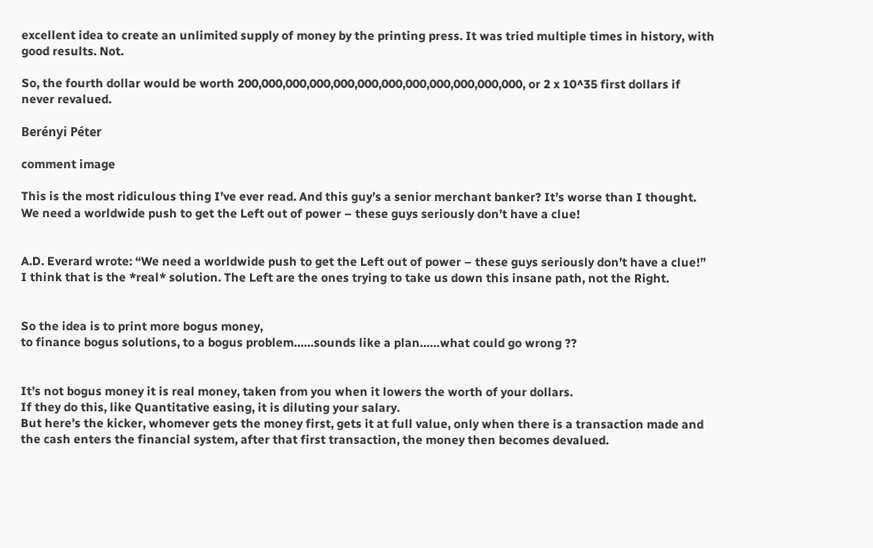excellent idea to create an unlimited supply of money by the printing press. It was tried multiple times in history, with good results. Not.

So, the fourth dollar would be worth 200,000,000,000,000,000,000,000,000,000,000,000, or 2 x 10^35 first dollars if never revalued.

Berényi Péter

comment image

This is the most ridiculous thing I’ve ever read. And this guy’s a senior merchant banker? It’s worse than I thought. We need a worldwide push to get the Left out of power – these guys seriously don’t have a clue!


A.D. Everard wrote: “We need a worldwide push to get the Left out of power – these guys seriously don’t have a clue!”
I think that is the *real* solution. The Left are the ones trying to take us down this insane path, not the Right.


So the idea is to print more bogus money,
to finance bogus solutions, to a bogus problem……sounds like a plan……what could go wrong ??


It’s not bogus money it is real money, taken from you when it lowers the worth of your dollars.
If they do this, like Quantitative easing, it is diluting your salary.
But here’s the kicker, whomever gets the money first, gets it at full value, only when there is a transaction made and the cash enters the financial system, after that first transaction, the money then becomes devalued.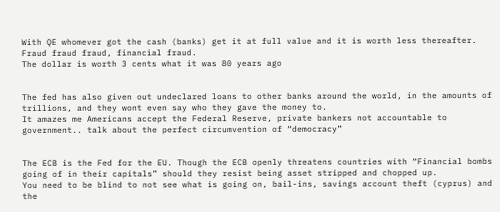With QE whomever got the cash (banks) get it at full value and it is worth less thereafter.
Fraud fraud fraud, financial fraud.
The dollar is worth 3 cents what it was 80 years ago


The fed has also given out undeclared loans to other banks around the world, in the amounts of trillions, and they wont even say who they gave the money to.
It amazes me Americans accept the Federal Reserve, private bankers not accountable to government.. talk about the perfect circumvention of “democracy”


The ECB is the Fed for the EU. Though the ECB openly threatens countries with “Financial bombs going of in their capitals” should they resist being asset stripped and chopped up.
You need to be blind to not see what is going on, bail-ins, savings account theft (cyprus) and the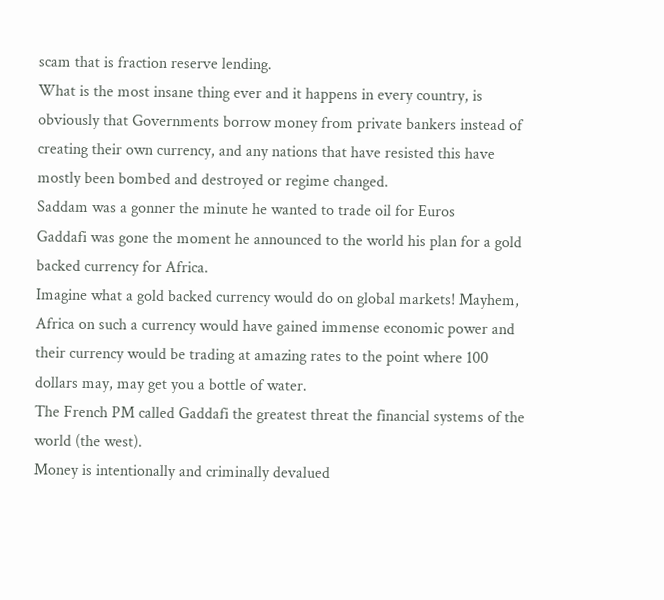scam that is fraction reserve lending.
What is the most insane thing ever and it happens in every country, is obviously that Governments borrow money from private bankers instead of creating their own currency, and any nations that have resisted this have mostly been bombed and destroyed or regime changed.
Saddam was a gonner the minute he wanted to trade oil for Euros
Gaddafi was gone the moment he announced to the world his plan for a gold backed currency for Africa.
Imagine what a gold backed currency would do on global markets! Mayhem, Africa on such a currency would have gained immense economic power and their currency would be trading at amazing rates to the point where 100 dollars may, may get you a bottle of water.
The French PM called Gaddafi the greatest threat the financial systems of the world (the west).
Money is intentionally and criminally devalued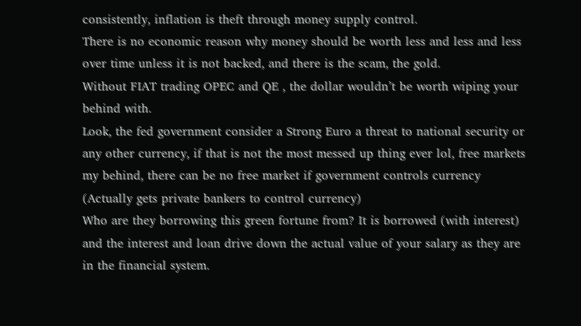consistently, inflation is theft through money supply control.
There is no economic reason why money should be worth less and less and less over time unless it is not backed, and there is the scam, the gold.
Without FIAT trading OPEC and QE , the dollar wouldn’t be worth wiping your behind with.
Look, the fed government consider a Strong Euro a threat to national security or any other currency, if that is not the most messed up thing ever lol, free markets my behind, there can be no free market if government controls currency (Actually gets private bankers to control currency)
Who are they borrowing this green fortune from? It is borrowed (with interest) and the interest and loan drive down the actual value of your salary as they are in the financial system.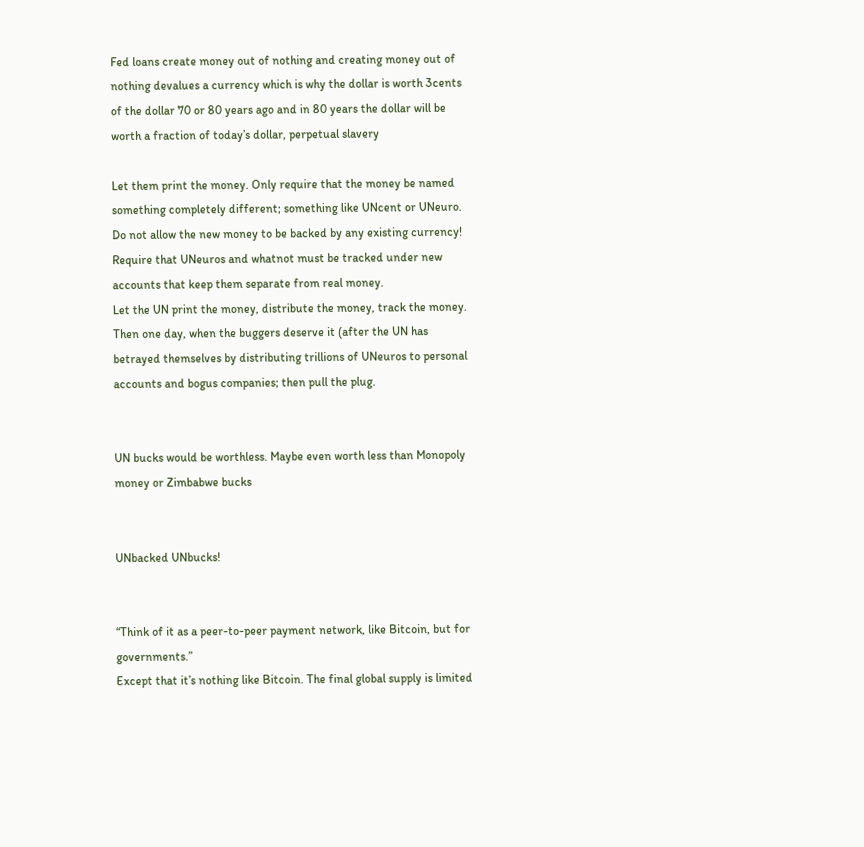Fed loans create money out of nothing and creating money out of nothing devalues a currency which is why the dollar is worth 3cents of the dollar 70 or 80 years ago and in 80 years the dollar will be worth a fraction of today’s dollar, perpetual slavery

Let them print the money. Only require that the money be named something completely different; something like UNcent or UNeuro.
Do not allow the new money to be backed by any existing currency!
Require that UNeuros and whatnot must be tracked under new accounts that keep them separate from real money.
Let the UN print the money, distribute the money, track the money. Then one day, when the buggers deserve it (after the UN has betrayed themselves by distributing trillions of UNeuros to personal accounts and bogus companies; then pull the plug.


UN bucks would be worthless. Maybe even worth less than Monopoly money or Zimbabwe bucks


UNbacked UNbucks!


“Think of it as a peer-to-peer payment network, like Bitcoin, but for governments.”
Except that it’s nothing like Bitcoin. The final global supply is limited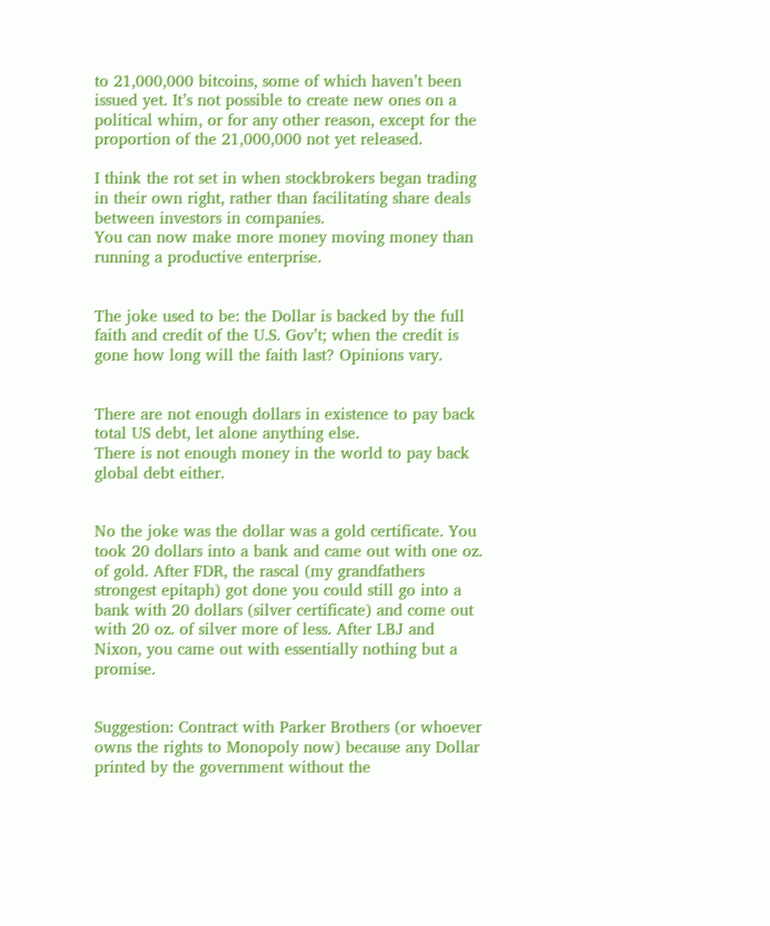to 21,000,000 bitcoins, some of which haven’t been issued yet. It’s not possible to create new ones on a political whim, or for any other reason, except for the proportion of the 21,000,000 not yet released.

I think the rot set in when stockbrokers began trading in their own right, rather than facilitating share deals between investors in companies.
You can now make more money moving money than running a productive enterprise.


The joke used to be: the Dollar is backed by the full faith and credit of the U.S. Gov’t; when the credit is gone how long will the faith last? Opinions vary.


There are not enough dollars in existence to pay back total US debt, let alone anything else.
There is not enough money in the world to pay back global debt either.


No the joke was the dollar was a gold certificate. You took 20 dollars into a bank and came out with one oz. of gold. After FDR, the rascal (my grandfathers strongest epitaph) got done you could still go into a bank with 20 dollars (silver certificate) and come out with 20 oz. of silver more of less. After LBJ and Nixon, you came out with essentially nothing but a promise.


Suggestion: Contract with Parker Brothers (or whoever owns the rights to Monopoly now) because any Dollar printed by the government without the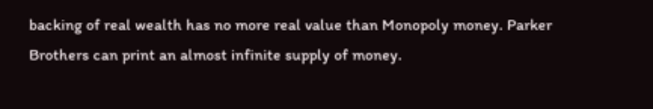backing of real wealth has no more real value than Monopoly money. Parker Brothers can print an almost infinite supply of money.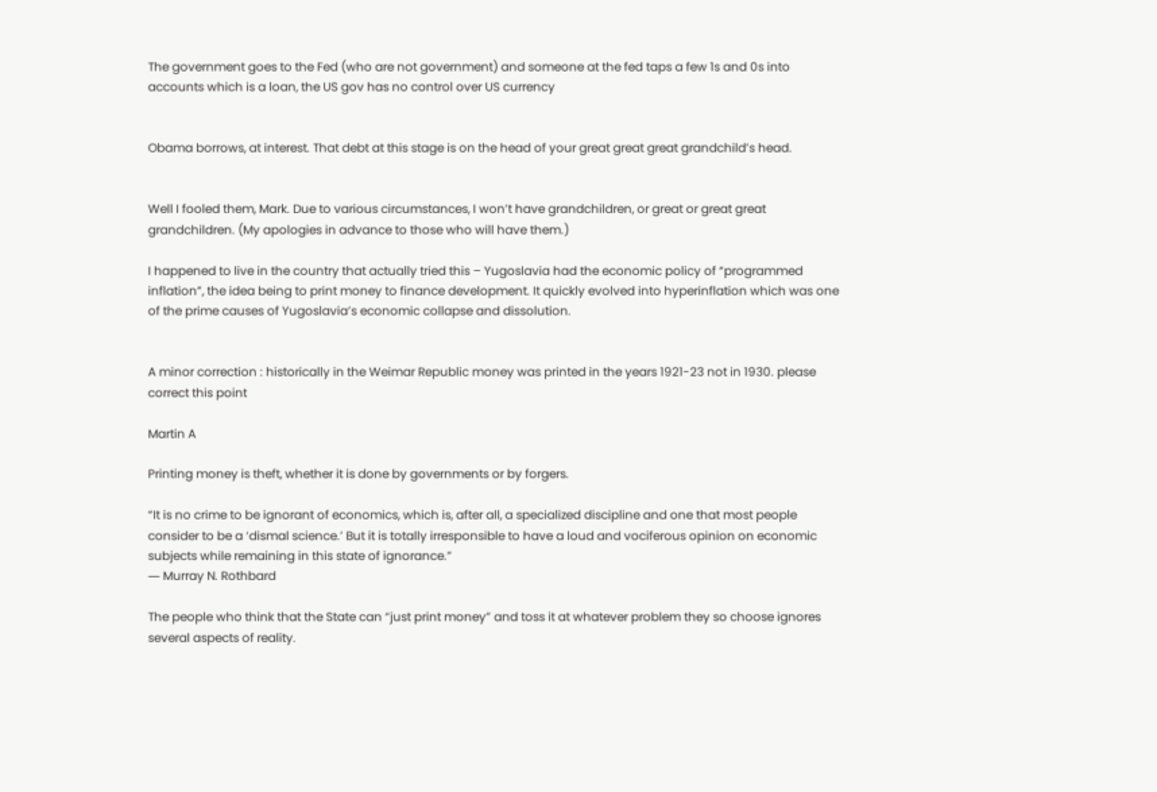The government goes to the Fed (who are not government) and someone at the fed taps a few 1s and 0s into accounts which is a loan, the US gov has no control over US currency


Obama borrows, at interest. That debt at this stage is on the head of your great great great grandchild’s head.


Well I fooled them, Mark. Due to various circumstances, I won’t have grandchildren, or great or great great grandchildren. (My apologies in advance to those who will have them.)

I happened to live in the country that actually tried this – Yugoslavia had the economic policy of “programmed inflation”, the idea being to print money to finance development. It quickly evolved into hyperinflation which was one of the prime causes of Yugoslavia’s economic collapse and dissolution.


A minor correction : historically in the Weimar Republic money was printed in the years 1921-23 not in 1930. please correct this point

Martin A

Printing money is theft, whether it is done by governments or by forgers.

“It is no crime to be ignorant of economics, which is, after all, a specialized discipline and one that most people consider to be a ‘dismal science.’ But it is totally irresponsible to have a loud and vociferous opinion on economic subjects while remaining in this state of ignorance.”
― Murray N. Rothbard

The people who think that the State can “just print money” and toss it at whatever problem they so choose ignores several aspects of reality.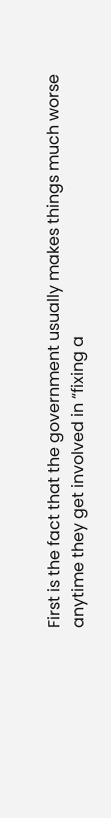First is the fact that the government usually makes things much worse anytime they get involved in “fixing a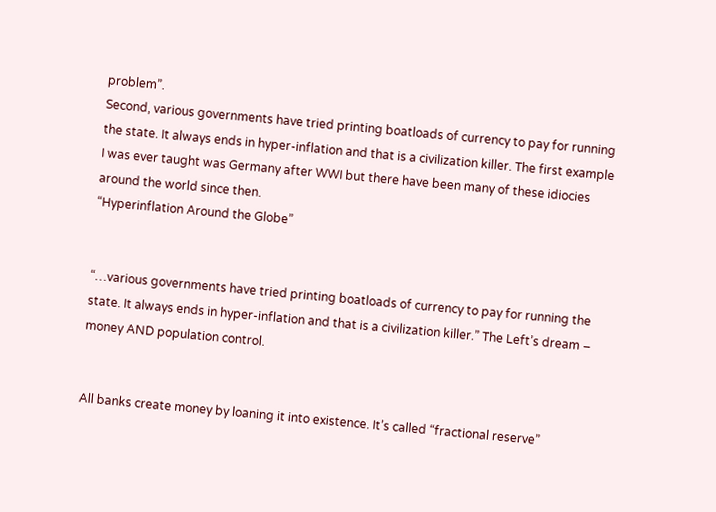problem”.
Second, various governments have tried printing boatloads of currency to pay for running the state. It always ends in hyper-inflation and that is a civilization killer. The first example I was ever taught was Germany after WWI but there have been many of these idiocies around the world since then.
“Hyperinflation Around the Globe”


“…various governments have tried printing boatloads of currency to pay for running the state. It always ends in hyper-inflation and that is a civilization killer.” The Left’s dream – money AND population control.


All banks create money by loaning it into existence. It’s called “fractional reserve”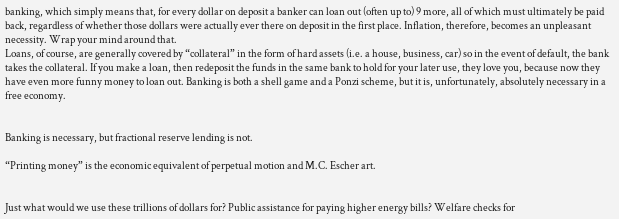banking, which simply means that, for every dollar on deposit a banker can loan out (often up to) 9 more, all of which must ultimately be paid back, regardless of whether those dollars were actually ever there on deposit in the first place. Inflation, therefore, becomes an unpleasant necessity. Wrap your mind around that.
Loans, of course, are generally covered by “collateral” in the form of hard assets (i.e. a house, business, car) so in the event of default, the bank takes the collateral. If you make a loan, then redeposit the funds in the same bank to hold for your later use, they love you, because now they have even more funny money to loan out. Banking is both a shell game and a Ponzi scheme, but it is, unfortunately, absolutely necessary in a free economy.


Banking is necessary, but fractional reserve lending is not.

“Printing money” is the economic equivalent of perpetual motion and M.C. Escher art.


Just what would we use these trillions of dollars for? Public assistance for paying higher energy bills? Welfare checks for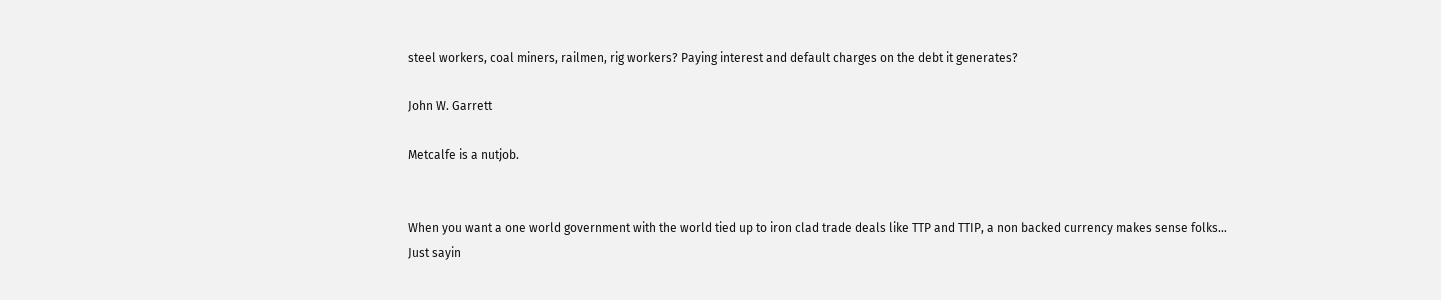steel workers, coal miners, railmen, rig workers? Paying interest and default charges on the debt it generates?

John W. Garrett

Metcalfe is a nutjob.


When you want a one world government with the world tied up to iron clad trade deals like TTP and TTIP, a non backed currency makes sense folks…
Just sayin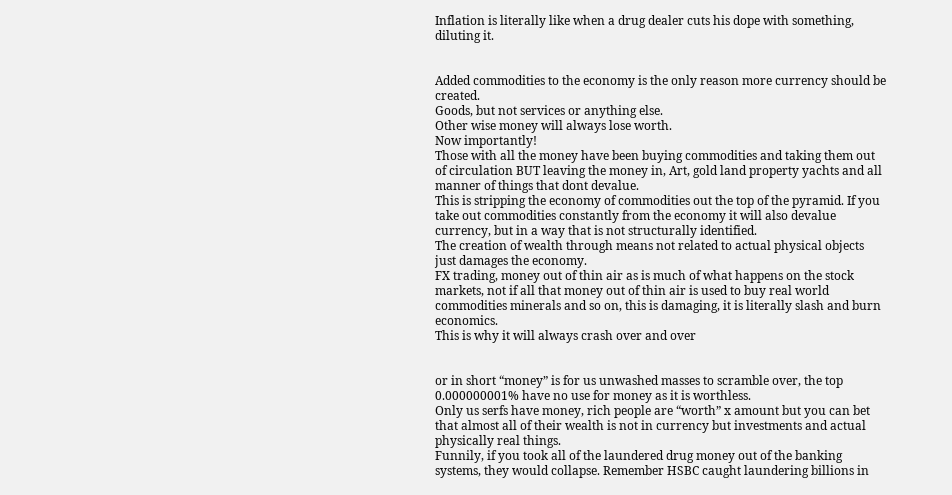Inflation is literally like when a drug dealer cuts his dope with something, diluting it.


Added commodities to the economy is the only reason more currency should be created.
Goods, but not services or anything else.
Other wise money will always lose worth.
Now importantly!
Those with all the money have been buying commodities and taking them out of circulation BUT leaving the money in, Art, gold land property yachts and all manner of things that dont devalue.
This is stripping the economy of commodities out the top of the pyramid. If you take out commodities constantly from the economy it will also devalue currency, but in a way that is not structurally identified.
The creation of wealth through means not related to actual physical objects just damages the economy.
FX trading, money out of thin air as is much of what happens on the stock markets, not if all that money out of thin air is used to buy real world commodities minerals and so on, this is damaging, it is literally slash and burn economics.
This is why it will always crash over and over


or in short “money” is for us unwashed masses to scramble over, the top 0.000000001% have no use for money as it is worthless.
Only us serfs have money, rich people are “worth” x amount but you can bet that almost all of their wealth is not in currency but investments and actual physically real things.
Funnily, if you took all of the laundered drug money out of the banking systems, they would collapse. Remember HSBC caught laundering billions in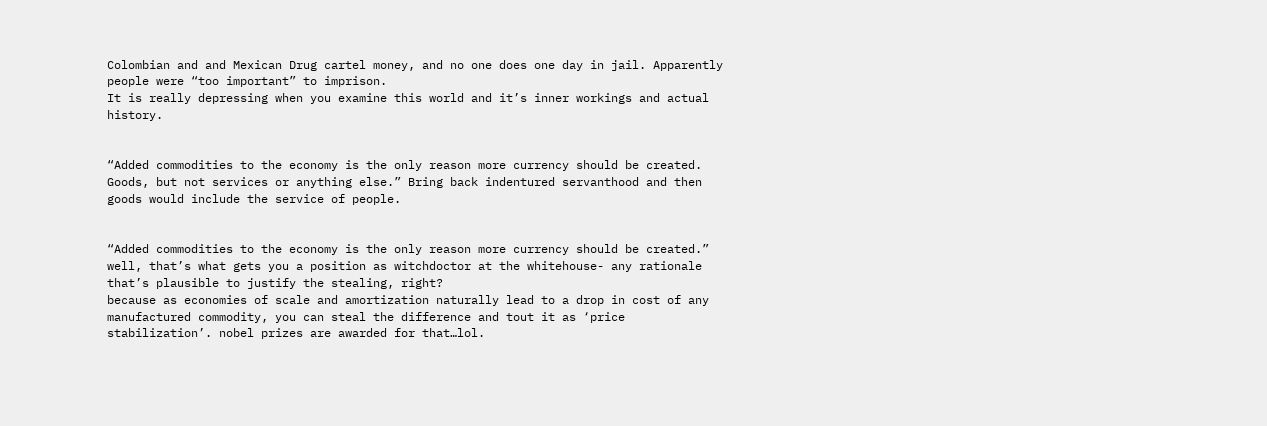Colombian and and Mexican Drug cartel money, and no one does one day in jail. Apparently people were “too important” to imprison.
It is really depressing when you examine this world and it’s inner workings and actual history.


“Added commodities to the economy is the only reason more currency should be created.
Goods, but not services or anything else.” Bring back indentured servanthood and then goods would include the service of people.


“Added commodities to the economy is the only reason more currency should be created.”
well, that’s what gets you a position as witchdoctor at the whitehouse- any rationale that’s plausible to justify the stealing, right?
because as economies of scale and amortization naturally lead to a drop in cost of any manufactured commodity, you can steal the difference and tout it as ‘price stabilization’. nobel prizes are awarded for that…lol.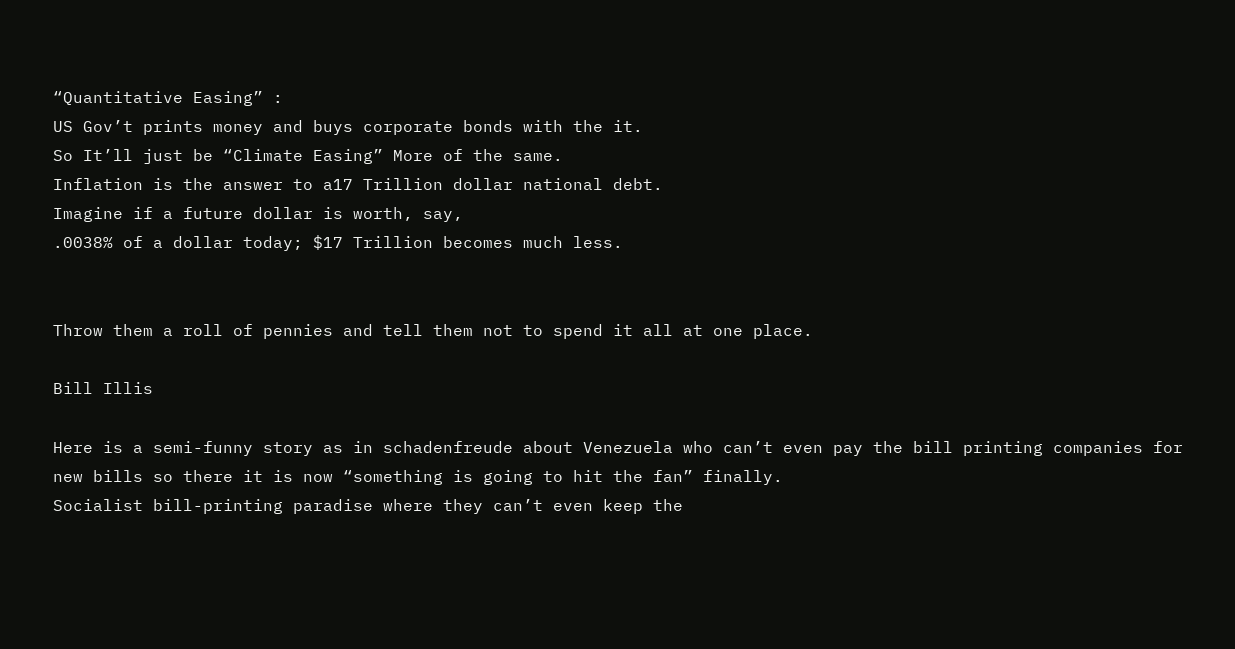“Quantitative Easing” :
US Gov’t prints money and buys corporate bonds with the it.
So It’ll just be “Climate Easing” More of the same.
Inflation is the answer to a17 Trillion dollar national debt.
Imagine if a future dollar is worth, say,
.0038% of a dollar today; $17 Trillion becomes much less.


Throw them a roll of pennies and tell them not to spend it all at one place.

Bill Illis

Here is a semi-funny story as in schadenfreude about Venezuela who can’t even pay the bill printing companies for new bills so there it is now “something is going to hit the fan” finally.
Socialist bill-printing paradise where they can’t even keep the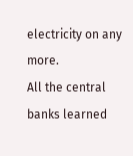electricity on any more.
All the central banks learned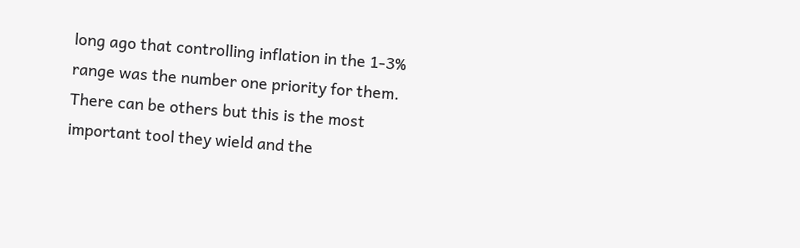long ago that controlling inflation in the 1-3% range was the number one priority for them. There can be others but this is the most important tool they wield and the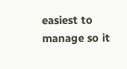easiest to manage so it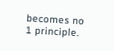becomes no 1 principle.